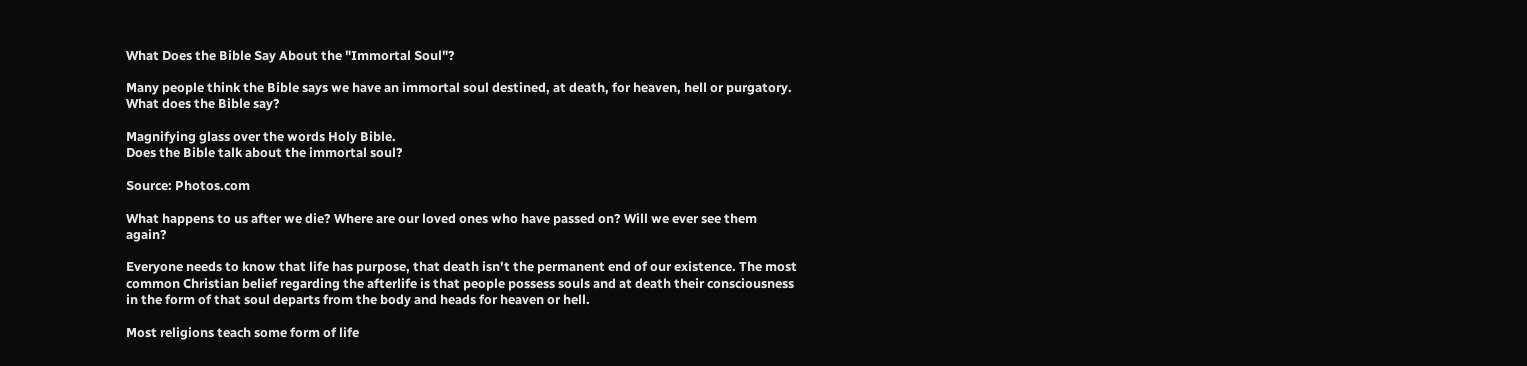What Does the Bible Say About the "Immortal Soul"?

Many people think the Bible says we have an immortal soul destined, at death, for heaven, hell or purgatory. What does the Bible say?

Magnifying glass over the words Holy Bible.
Does the Bible talk about the immortal soul?

Source: Photos.com

What happens to us after we die? Where are our loved ones who have passed on? Will we ever see them again?

Everyone needs to know that life has purpose, that death isn't the permanent end of our existence. The most common Christian belief regarding the afterlife is that people possess souls and at death their consciousness in the form of that soul departs from the body and heads for heaven or hell.

Most religions teach some form of life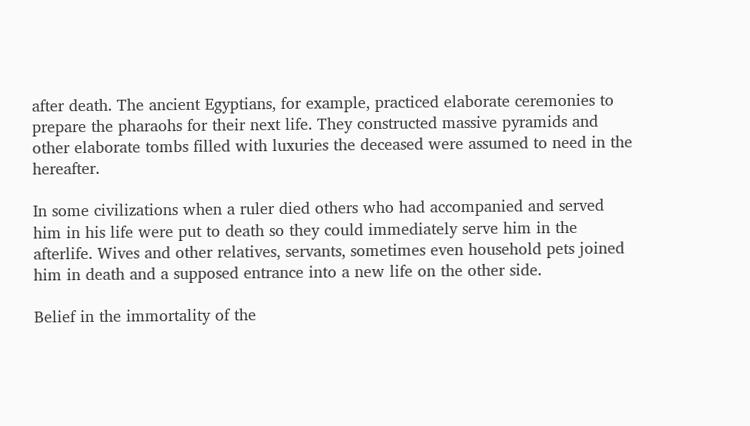after death. The ancient Egyptians, for example, practiced elaborate ceremonies to prepare the pharaohs for their next life. They constructed massive pyramids and other elaborate tombs filled with luxuries the deceased were assumed to need in the hereafter.

In some civilizations when a ruler died others who had accompanied and served him in his life were put to death so they could immediately serve him in the afterlife. Wives and other relatives, servants, sometimes even household pets joined him in death and a supposed entrance into a new life on the other side.

Belief in the immortality of the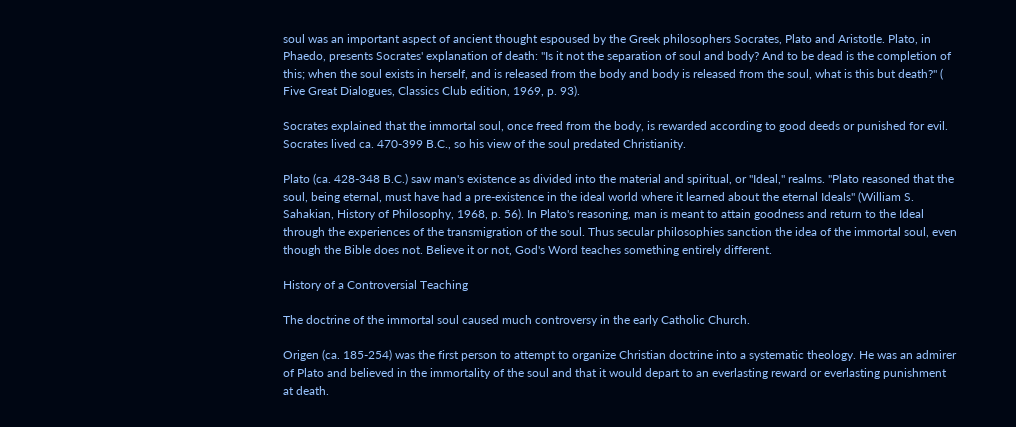soul was an important aspect of ancient thought espoused by the Greek philosophers Socrates, Plato and Aristotle. Plato, in Phaedo, presents Socrates' explanation of death: "Is it not the separation of soul and body? And to be dead is the completion of this; when the soul exists in herself, and is released from the body and body is released from the soul, what is this but death?" ( Five Great Dialogues, Classics Club edition, 1969, p. 93).

Socrates explained that the immortal soul, once freed from the body, is rewarded according to good deeds or punished for evil. Socrates lived ca. 470-399 B.C., so his view of the soul predated Christianity.

Plato (ca. 428-348 B.C.) saw man's existence as divided into the material and spiritual, or "Ideal," realms. "Plato reasoned that the soul, being eternal, must have had a pre-existence in the ideal world where it learned about the eternal Ideals" (William S. Sahakian, History of Philosophy, 1968, p. 56). In Plato's reasoning, man is meant to attain goodness and return to the Ideal through the experiences of the transmigration of the soul. Thus secular philosophies sanction the idea of the immortal soul, even though the Bible does not. Believe it or not, God's Word teaches something entirely different.

History of a Controversial Teaching

The doctrine of the immortal soul caused much controversy in the early Catholic Church.

Origen (ca. 185-254) was the first person to attempt to organize Christian doctrine into a systematic theology. He was an admirer of Plato and believed in the immortality of the soul and that it would depart to an everlasting reward or everlasting punishment at death.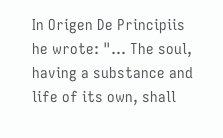In Origen De Principiis he wrote: "... The soul, having a substance and life of its own, shall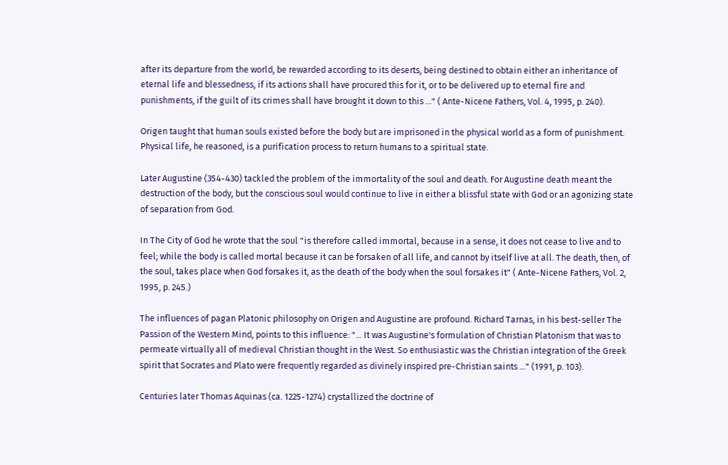after its departure from the world, be rewarded according to its deserts, being destined to obtain either an inheritance of eternal life and blessedness, if its actions shall have procured this for it, or to be delivered up to eternal fire and punishments, if the guilt of its crimes shall have brought it down to this ..." ( Ante-Nicene Fathers, Vol. 4, 1995, p. 240).

Origen taught that human souls existed before the body but are imprisoned in the physical world as a form of punishment. Physical life, he reasoned, is a purification process to return humans to a spiritual state.

Later Augustine (354-430) tackled the problem of the immortality of the soul and death. For Augustine death meant the destruction of the body, but the conscious soul would continue to live in either a blissful state with God or an agonizing state of separation from God.

In The City of God he wrote that the soul "is therefore called immortal, because in a sense, it does not cease to live and to feel; while the body is called mortal because it can be forsaken of all life, and cannot by itself live at all. The death, then, of the soul, takes place when God forsakes it, as the death of the body when the soul forsakes it" ( Ante-Nicene Fathers, Vol. 2, 1995, p. 245.)

The influences of pagan Platonic philosophy on Origen and Augustine are profound. Richard Tarnas, in his best-seller The Passion of the Western Mind, points to this influence: "... It was Augustine's formulation of Christian Platonism that was to permeate virtually all of medieval Christian thought in the West. So enthusiastic was the Christian integration of the Greek spirit that Socrates and Plato were frequently regarded as divinely inspired pre-Christian saints ..." (1991, p. 103).

Centuries later Thomas Aquinas (ca. 1225-1274) crystallized the doctrine of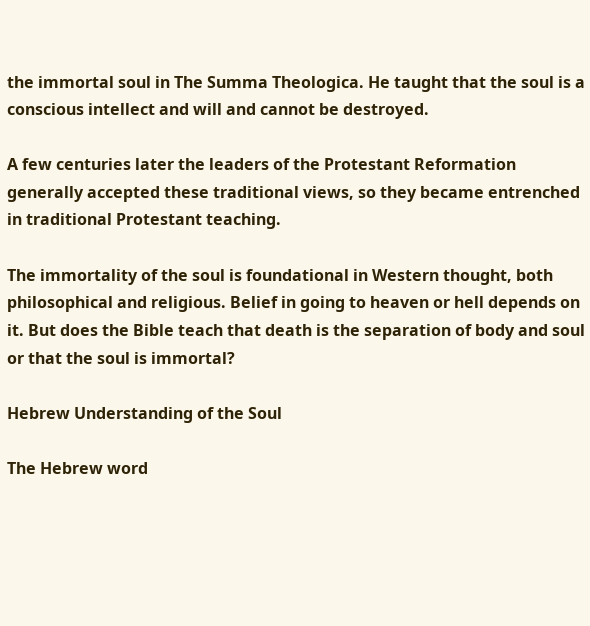the immortal soul in The Summa Theologica. He taught that the soul is a conscious intellect and will and cannot be destroyed.

A few centuries later the leaders of the Protestant Reformation generally accepted these traditional views, so they became entrenched in traditional Protestant teaching.

The immortality of the soul is foundational in Western thought, both philosophical and religious. Belief in going to heaven or hell depends on it. But does the Bible teach that death is the separation of body and soul or that the soul is immortal?

Hebrew Understanding of the Soul

The Hebrew word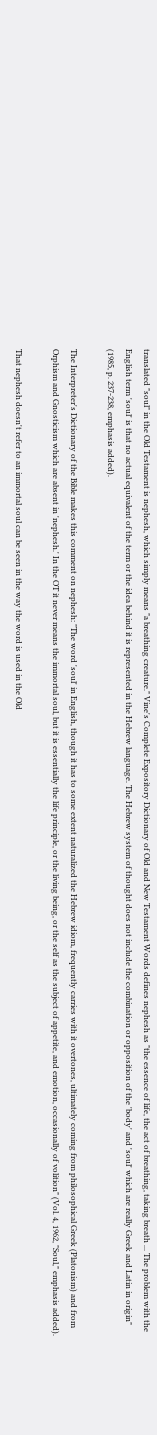translated "soul" in the Old Testament is nephesh, which simply means "a breathing creature." Vine's Complete Expository Dictionary of Old and New Testament Words defines nephesh as "the essence of life, the act of breathing, taking breath ... The problem with the English term 'soul' is that no actual equivalent of the term or the idea behind it is represented in the Hebrew language. The Hebrew system of thought does not include the combination or opposition of the 'body' and 'soul' which are really Greek and Latin in origin" (1985, p. 237-238, emphasis added).

The Interpreter's Dictionary of the Bible makes this comment on nephesh: "The word 'soul' in English, though it has to some extent naturalized the Hebrew idiom, frequently carries with it overtones, ultimately coming from philosophical Greek (Platonism) and from Orphism and Gnosticism which are absent in 'nephesh.' In the OT it never means the immortal soul, but it is essentially the life principle, or the living being, or the self as the subject of appetite, and emotion, occasionally of volition" (Vol. 4, 1962, "Soul," emphasis added).

That nephesh doesn't refer to an immortal soul can be seen in the way the word is used in the Old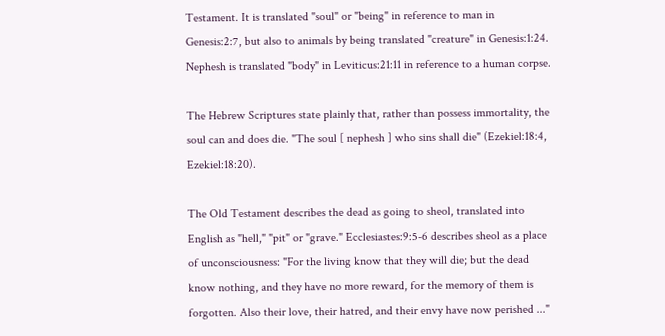Testament. It is translated "soul" or "being" in reference to man in Genesis:2:7, but also to animals by being translated "creature" in Genesis:1:24. Nephesh is translated "body" in Leviticus:21:11 in reference to a human corpse.

The Hebrew Scriptures state plainly that, rather than possess immortality, the soul can and does die. "The soul [ nephesh ] who sins shall die" (Ezekiel:18:4, Ezekiel:18:20).

The Old Testament describes the dead as going to sheol, translated into English as "hell," "pit" or "grave." Ecclesiastes:9:5-6 describes sheol as a place of unconsciousness: "For the living know that they will die; but the dead know nothing, and they have no more reward, for the memory of them is forgotten. Also their love, their hatred, and their envy have now perished ..."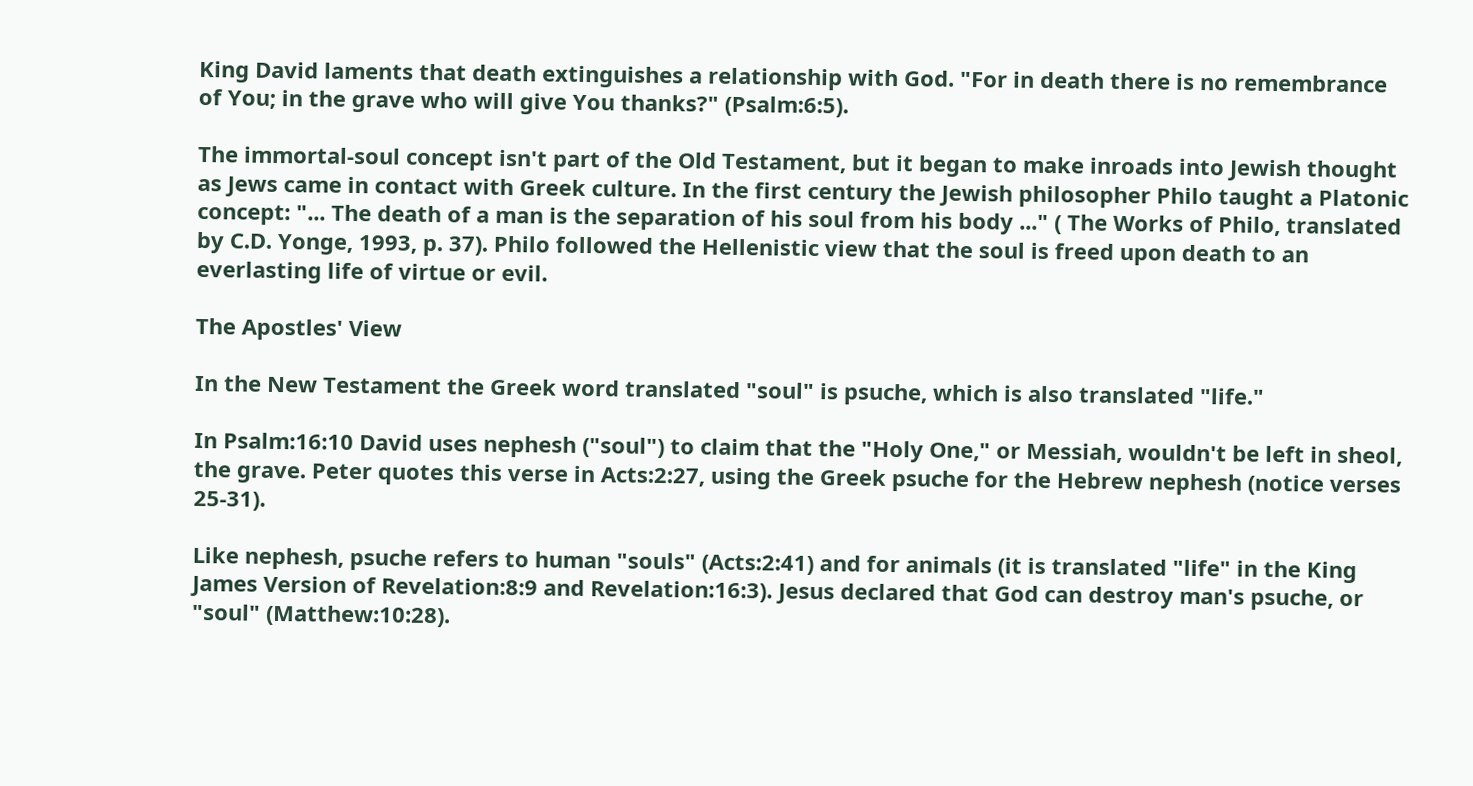King David laments that death extinguishes a relationship with God. "For in death there is no remembrance of You; in the grave who will give You thanks?" (Psalm:6:5).

The immortal-soul concept isn't part of the Old Testament, but it began to make inroads into Jewish thought as Jews came in contact with Greek culture. In the first century the Jewish philosopher Philo taught a Platonic concept: "... The death of a man is the separation of his soul from his body ..." ( The Works of Philo, translated by C.D. Yonge, 1993, p. 37). Philo followed the Hellenistic view that the soul is freed upon death to an everlasting life of virtue or evil.

The Apostles' View

In the New Testament the Greek word translated "soul" is psuche, which is also translated "life."

In Psalm:16:10 David uses nephesh ("soul") to claim that the "Holy One," or Messiah, wouldn't be left in sheol, the grave. Peter quotes this verse in Acts:2:27, using the Greek psuche for the Hebrew nephesh (notice verses 25-31).

Like nephesh, psuche refers to human "souls" (Acts:2:41) and for animals (it is translated "life" in the King James Version of Revelation:8:9 and Revelation:16:3). Jesus declared that God can destroy man's psuche, or "soul" (Matthew:10:28).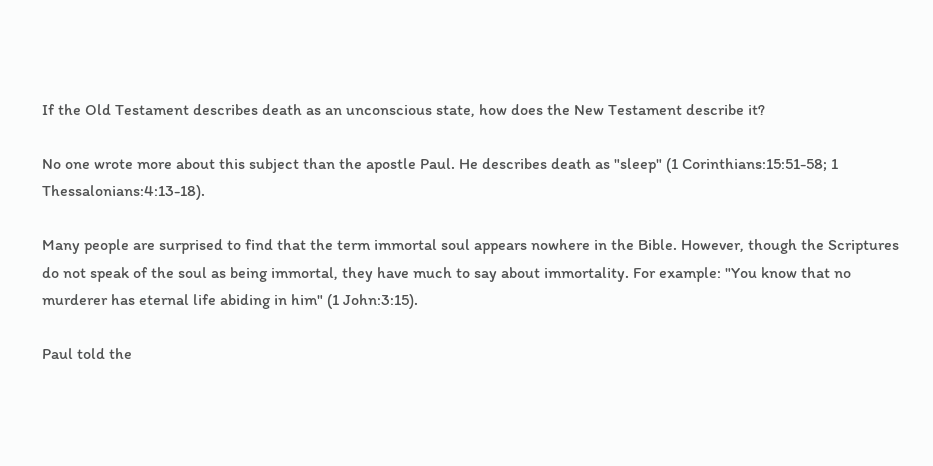If the Old Testament describes death as an unconscious state, how does the New Testament describe it?

No one wrote more about this subject than the apostle Paul. He describes death as "sleep" (1 Corinthians:15:51-58; 1 Thessalonians:4:13-18).

Many people are surprised to find that the term immortal soul appears nowhere in the Bible. However, though the Scriptures do not speak of the soul as being immortal, they have much to say about immortality. For example: "You know that no murderer has eternal life abiding in him" (1 John:3:15).

Paul told the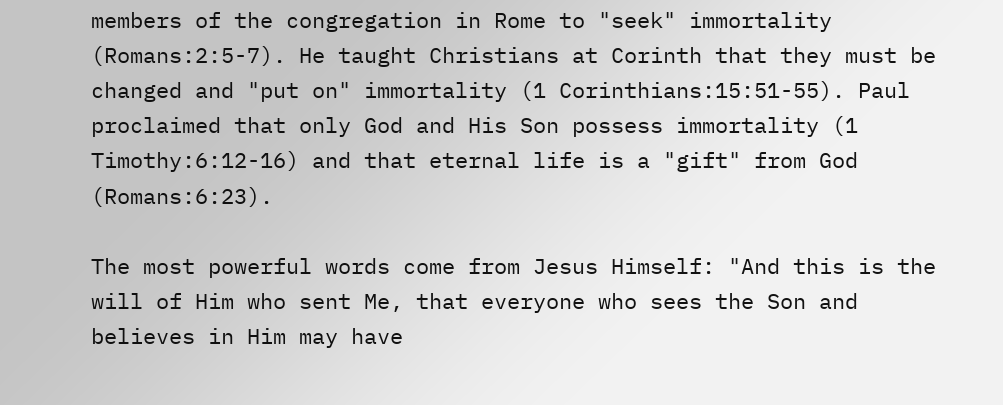members of the congregation in Rome to "seek" immortality (Romans:2:5-7). He taught Christians at Corinth that they must be changed and "put on" immortality (1 Corinthians:15:51-55). Paul proclaimed that only God and His Son possess immortality (1 Timothy:6:12-16) and that eternal life is a "gift" from God (Romans:6:23).

The most powerful words come from Jesus Himself: "And this is the will of Him who sent Me, that everyone who sees the Son and believes in Him may have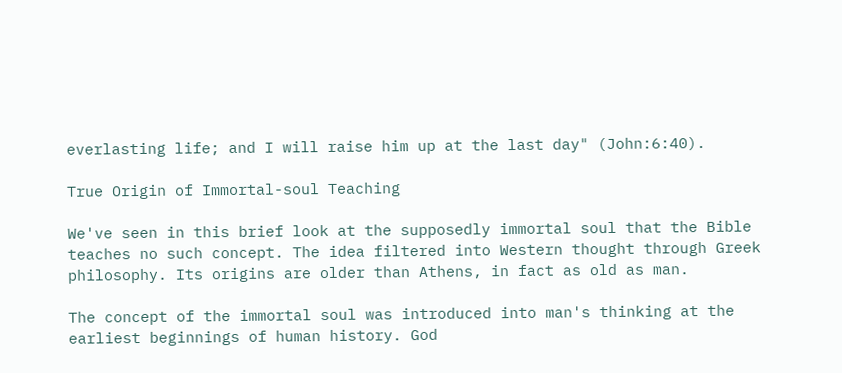everlasting life; and I will raise him up at the last day" (John:6:40).

True Origin of Immortal-soul Teaching

We've seen in this brief look at the supposedly immortal soul that the Bible teaches no such concept. The idea filtered into Western thought through Greek philosophy. Its origins are older than Athens, in fact as old as man.

The concept of the immortal soul was introduced into man's thinking at the earliest beginnings of human history. God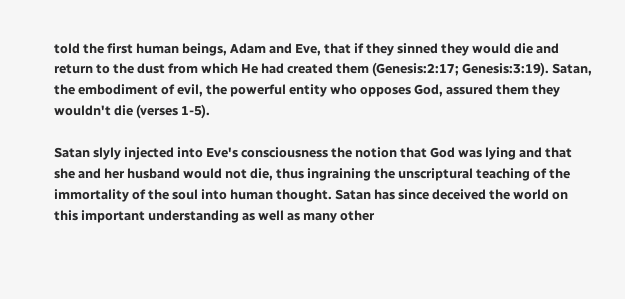told the first human beings, Adam and Eve, that if they sinned they would die and return to the dust from which He had created them (Genesis:2:17; Genesis:3:19). Satan, the embodiment of evil, the powerful entity who opposes God, assured them they wouldn't die (verses 1-5).

Satan slyly injected into Eve's consciousness the notion that God was lying and that she and her husband would not die, thus ingraining the unscriptural teaching of the immortality of the soul into human thought. Satan has since deceived the world on this important understanding as well as many other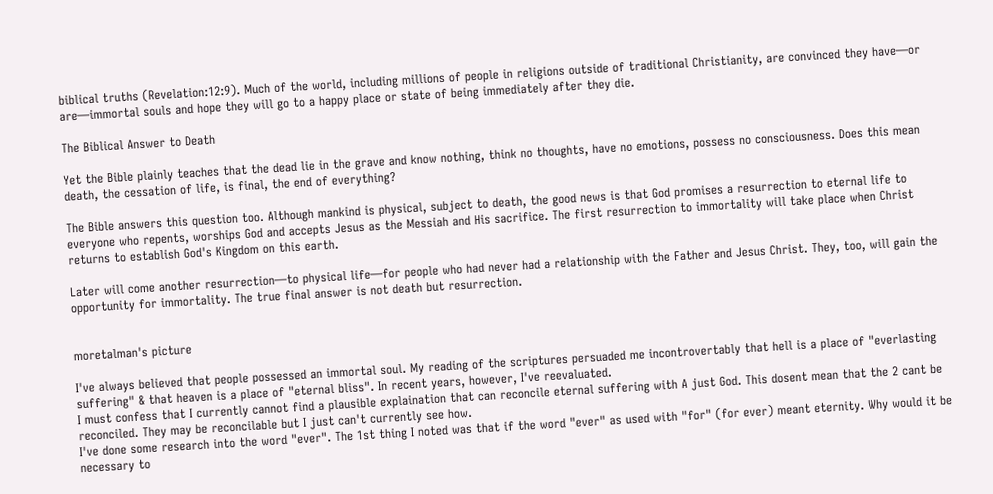biblical truths (Revelation:12:9). Much of the world, including millions of people in religions outside of traditional Christianity, are convinced they have—or are—immortal souls and hope they will go to a happy place or state of being immediately after they die.

The Biblical Answer to Death

Yet the Bible plainly teaches that the dead lie in the grave and know nothing, think no thoughts, have no emotions, possess no consciousness. Does this mean death, the cessation of life, is final, the end of everything?

The Bible answers this question too. Although mankind is physical, subject to death, the good news is that God promises a resurrection to eternal life to everyone who repents, worships God and accepts Jesus as the Messiah and His sacrifice. The first resurrection to immortality will take place when Christ returns to establish God's Kingdom on this earth.

Later will come another resurrection—to physical life—for people who had never had a relationship with the Father and Jesus Christ. They, too, will gain the opportunity for immortality. The true final answer is not death but resurrection.


moretalman's picture

I've always believed that people possessed an immortal soul. My reading of the scriptures persuaded me incontrovertably that hell is a place of "everlasting suffering" & that heaven is a place of "eternal bliss". In recent years, however, I've reevaluated.
I must confess that I currently cannot find a plausible explaination that can reconcile eternal suffering with A just God. This dosent mean that the 2 cant be reconciled. They may be reconcilable but I just can't currently see how.
I've done some research into the word "ever". The 1st thing I noted was that if the word "ever" as used with "for" (for ever) meant eternity. Why would it be necessary to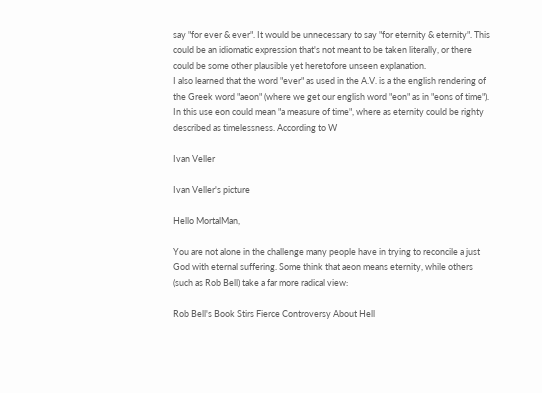say "for ever & ever". It would be unnecessary to say "for eternity & eternity". This could be an idiomatic expression that's not meant to be taken literally, or there could be some other plausible yet heretofore unseen explanation.
I also learned that the word "ever" as used in the A.V. is a the english rendering of the Greek word "aeon" (where we get our english word "eon" as in "eons of time"). In this use eon could mean "a measure of time", where as eternity could be righty described as timelessness. According to W

Ivan Veller

Ivan Veller's picture

Hello MortalMan,

You are not alone in the challenge many people have in trying to reconcile a just God with eternal suffering. Some think that aeon means eternity, while others (such as Rob Bell) take a far more radical view:

Rob Bell's Book Stirs Fierce Controversy About Hell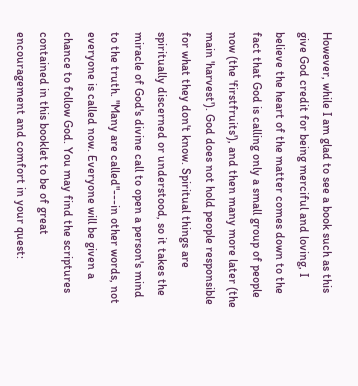However, while I am glad to see a book such as this give God credit for being merciful and loving, I believe the heart of the matter comes down to the fact that God is calling only a small group of people now (the 'firstfruits'), and then many more later (the main 'harvest'). God does not hold people responsible for what they don't know. Spiritual things are spiritually discerned or understood, so it takes the miracle of God's divine call to open a person's mind to the truth. "Many are called"---in other words, not everyone is called now. Everyone will be given a chance to follow God. You may find the scriptures contained in this booklet to be of great encouragement and comfort in your quest: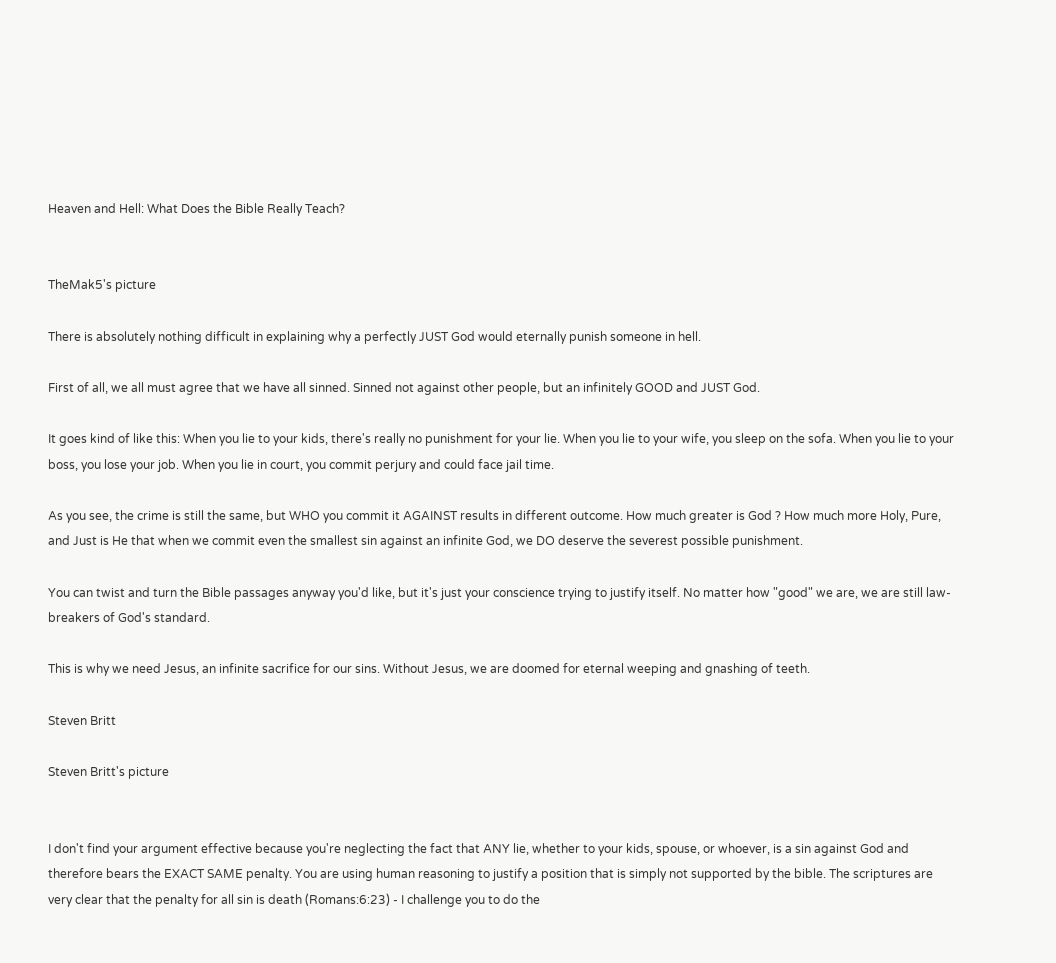Heaven and Hell: What Does the Bible Really Teach?


TheMak5's picture

There is absolutely nothing difficult in explaining why a perfectly JUST God would eternally punish someone in hell.

First of all, we all must agree that we have all sinned. Sinned not against other people, but an infinitely GOOD and JUST God.

It goes kind of like this: When you lie to your kids, there's really no punishment for your lie. When you lie to your wife, you sleep on the sofa. When you lie to your boss, you lose your job. When you lie in court, you commit perjury and could face jail time.

As you see, the crime is still the same, but WHO you commit it AGAINST results in different outcome. How much greater is God ? How much more Holy, Pure, and Just is He that when we commit even the smallest sin against an infinite God, we DO deserve the severest possible punishment.

You can twist and turn the Bible passages anyway you'd like, but it's just your conscience trying to justify itself. No matter how "good" we are, we are still law-breakers of God's standard.

This is why we need Jesus, an infinite sacrifice for our sins. Without Jesus, we are doomed for eternal weeping and gnashing of teeth.

Steven Britt

Steven Britt's picture


I don't find your argument effective because you're neglecting the fact that ANY lie, whether to your kids, spouse, or whoever, is a sin against God and therefore bears the EXACT SAME penalty. You are using human reasoning to justify a position that is simply not supported by the bible. The scriptures are very clear that the penalty for all sin is death (Romans:6:23) - I challenge you to do the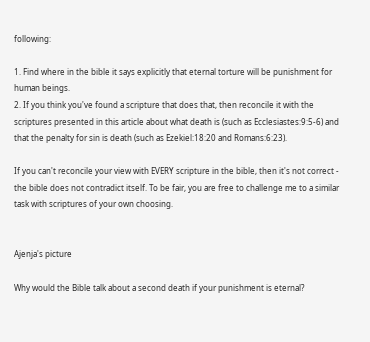following:

1. Find where in the bible it says explicitly that eternal torture will be punishment for human beings.
2. If you think you've found a scripture that does that, then reconcile it with the scriptures presented in this article about what death is (such as Ecclesiastes:9:5-6) and that the penalty for sin is death (such as Ezekiel:18:20 and Romans:6:23).

If you can't reconcile your view with EVERY scripture in the bible, then it's not correct - the bible does not contradict itself. To be fair, you are free to challenge me to a similar task with scriptures of your own choosing.


Ajenja's picture

Why would the Bible talk about a second death if your punishment is eternal?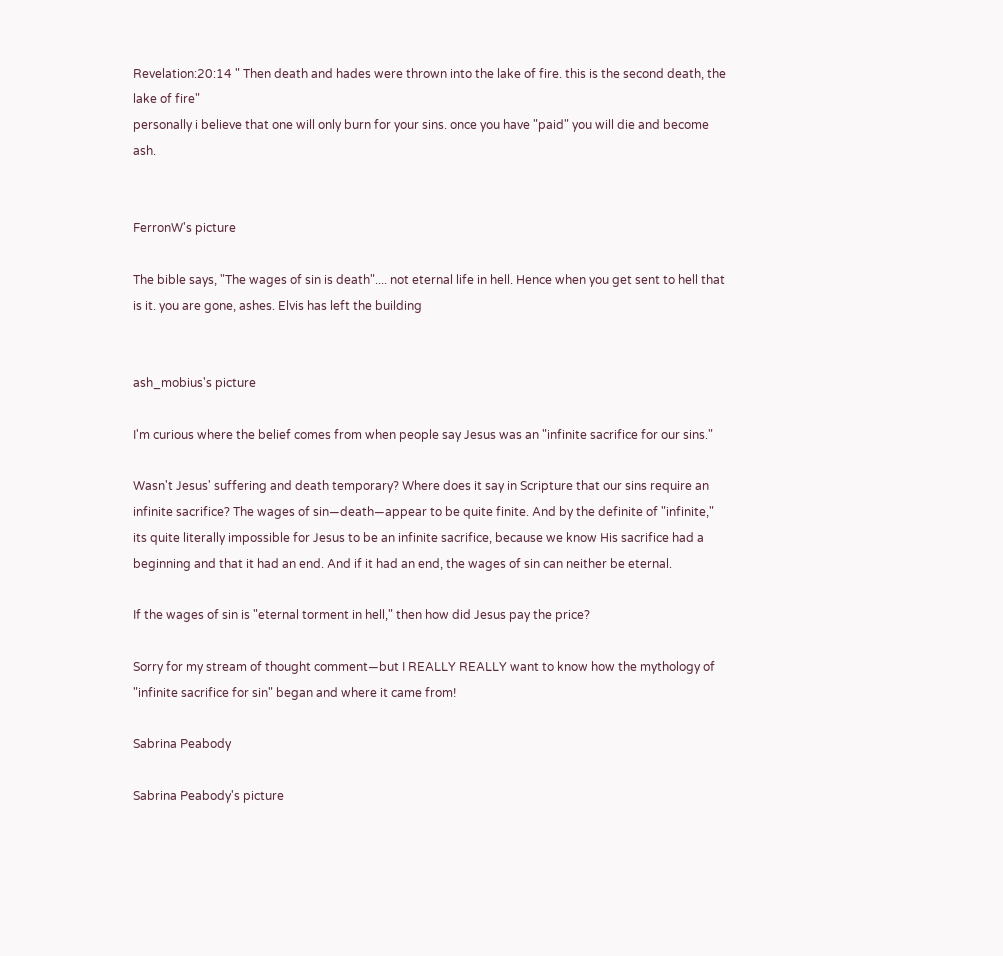Revelation:20:14 " Then death and hades were thrown into the lake of fire. this is the second death, the lake of fire"
personally i believe that one will only burn for your sins. once you have "paid" you will die and become ash.


FerronW's picture

The bible says, "The wages of sin is death".... not eternal life in hell. Hence when you get sent to hell that is it. you are gone, ashes. Elvis has left the building


ash_mobius's picture

I'm curious where the belief comes from when people say Jesus was an "infinite sacrifice for our sins."

Wasn't Jesus' suffering and death temporary? Where does it say in Scripture that our sins require an infinite sacrifice? The wages of sin—death—appear to be quite finite. And by the definite of "infinite," its quite literally impossible for Jesus to be an infinite sacrifice, because we know His sacrifice had a beginning and that it had an end. And if it had an end, the wages of sin can neither be eternal.

If the wages of sin is "eternal torment in hell," then how did Jesus pay the price?

Sorry for my stream of thought comment—but I REALLY REALLY want to know how the mythology of "infinite sacrifice for sin" began and where it came from!

Sabrina Peabody

Sabrina Peabody's picture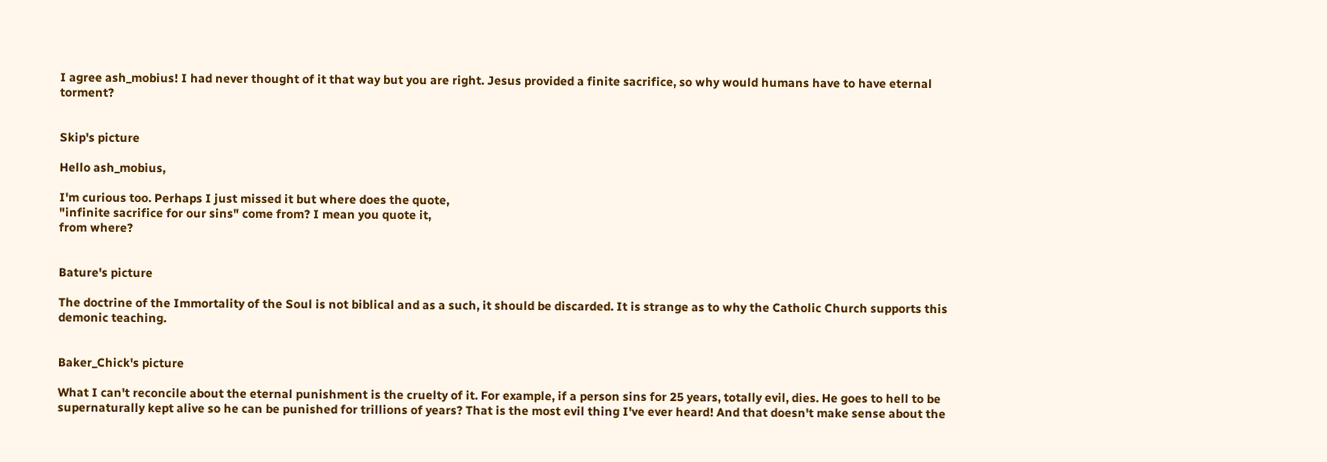I agree ash_mobius! I had never thought of it that way but you are right. Jesus provided a finite sacrifice, so why would humans have to have eternal torment?


Skip's picture

Hello ash_mobius,

I'm curious too. Perhaps I just missed it but where does the quote,
"infinite sacrifice for our sins" come from? I mean you quote it,
from where?


Bature's picture

The doctrine of the Immortality of the Soul is not biblical and as a such, it should be discarded. It is strange as to why the Catholic Church supports this demonic teaching.


Baker_Chick's picture

What I can't reconcile about the eternal punishment is the cruelty of it. For example, if a person sins for 25 years, totally evil, dies. He goes to hell to be supernaturally kept alive so he can be punished for trillions of years? That is the most evil thing I've ever heard! And that doesn't make sense about the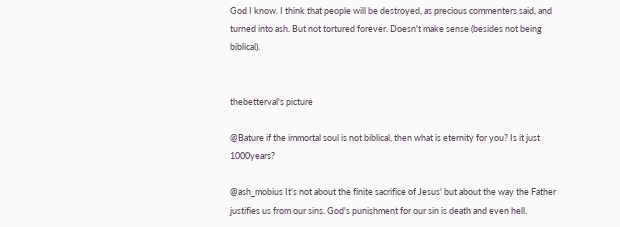God I know. I think that people will be destroyed, as precious commenters said, and turned into ash. But not tortured forever. Doesn't make sense (besides not being biblical).


thebetterval's picture

@Bature if the immortal soul is not biblical, then what is eternity for you? Is it just 1000years?

@ash_mobius It's not about the finite sacrifice of Jesus' but about the way the Father justifies us from our sins. God's punishment for our sin is death and even hell.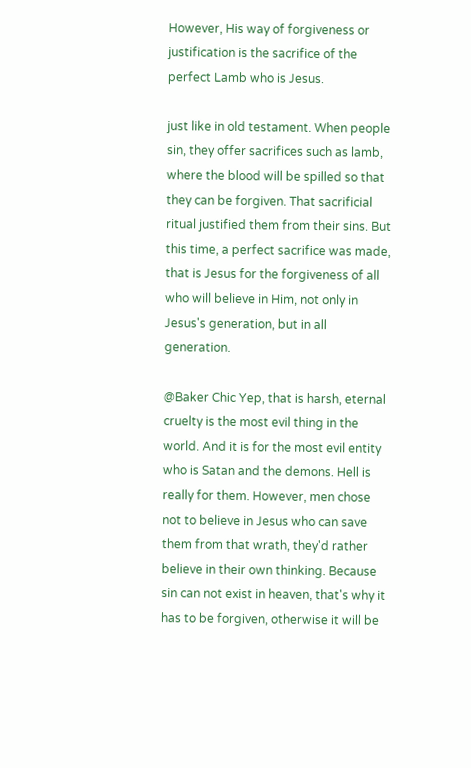However, His way of forgiveness or justification is the sacrifice of the perfect Lamb who is Jesus.

just like in old testament. When people sin, they offer sacrifices such as lamb, where the blood will be spilled so that they can be forgiven. That sacrificial ritual justified them from their sins. But this time, a perfect sacrifice was made, that is Jesus for the forgiveness of all who will believe in Him, not only in Jesus's generation, but in all generation.

@Baker Chic Yep, that is harsh, eternal cruelty is the most evil thing in the world. And it is for the most evil entity who is Satan and the demons. Hell is really for them. However, men chose not to believe in Jesus who can save them from that wrath, they'd rather believe in their own thinking. Because sin can not exist in heaven, that's why it has to be forgiven, otherwise it will be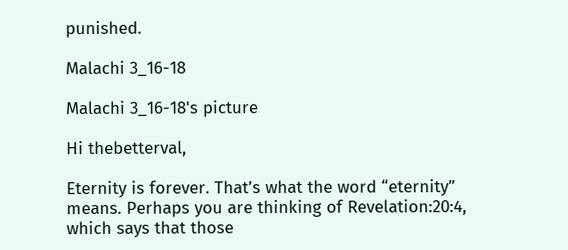punished.

Malachi 3_16-18

Malachi 3_16-18's picture

Hi thebetterval,

Eternity is forever. That’s what the word “eternity” means. Perhaps you are thinking of Revelation:20:4, which says that those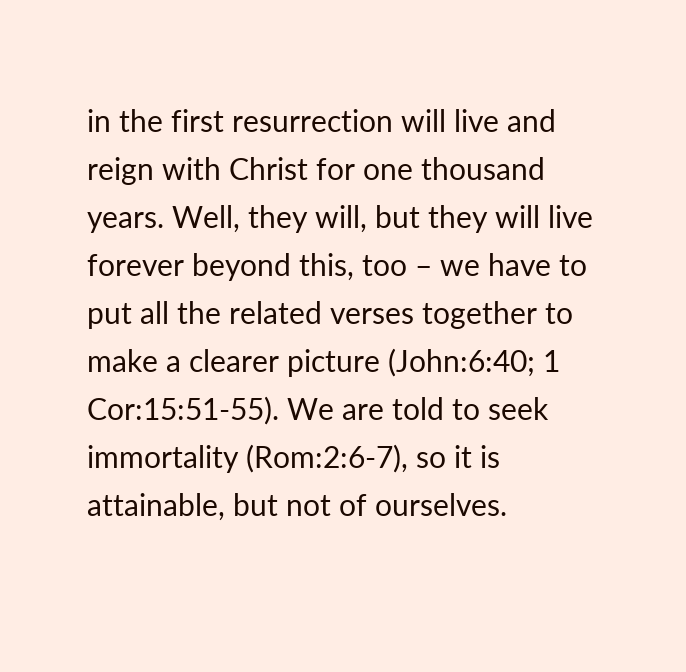in the first resurrection will live and reign with Christ for one thousand years. Well, they will, but they will live forever beyond this, too – we have to put all the related verses together to make a clearer picture (John:6:40; 1 Cor:15:51-55). We are told to seek immortality (Rom:2:6-7), so it is attainable, but not of ourselves.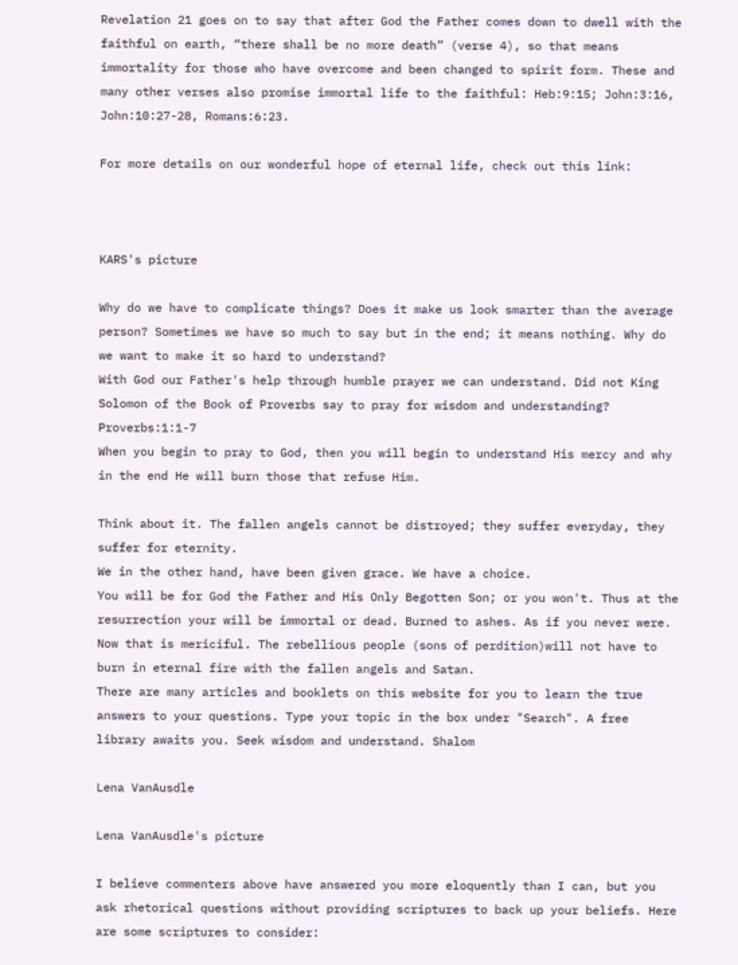Revelation 21 goes on to say that after God the Father comes down to dwell with the faithful on earth, “there shall be no more death” (verse 4), so that means immortality for those who have overcome and been changed to spirit form. These and many other verses also promise immortal life to the faithful: Heb:9:15; John:3:16, John:10:27-28, Romans:6:23.

For more details on our wonderful hope of eternal life, check out this link:



KARS's picture

Why do we have to complicate things? Does it make us look smarter than the average person? Sometimes we have so much to say but in the end; it means nothing. Why do we want to make it so hard to understand?
With God our Father's help through humble prayer we can understand. Did not King Solomon of the Book of Proverbs say to pray for wisdom and understanding? Proverbs:1:1-7
When you begin to pray to God, then you will begin to understand His mercy and why in the end He will burn those that refuse Him.

Think about it. The fallen angels cannot be distroyed; they suffer everyday, they suffer for eternity.
We in the other hand, have been given grace. We have a choice.
You will be for God the Father and His Only Begotten Son; or you won't. Thus at the resurrection your will be immortal or dead. Burned to ashes. As if you never were. Now that is mericiful. The rebellious people (sons of perdition)will not have to burn in eternal fire with the fallen angels and Satan.
There are many articles and booklets on this website for you to learn the true answers to your questions. Type your topic in the box under "Search". A free library awaits you. Seek wisdom and understand. Shalom

Lena VanAusdle

Lena VanAusdle's picture

I believe commenters above have answered you more eloquently than I can, but you ask rhetorical questions without providing scriptures to back up your beliefs. Here are some scriptures to consider: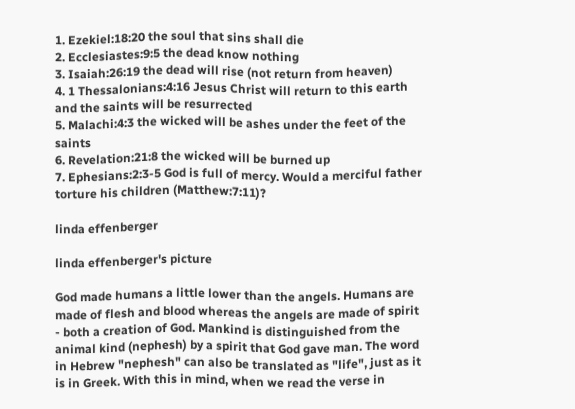1. Ezekiel:18:20 the soul that sins shall die
2. Ecclesiastes:9:5 the dead know nothing
3. Isaiah:26:19 the dead will rise (not return from heaven)
4. 1 Thessalonians:4:16 Jesus Christ will return to this earth and the saints will be resurrected
5. Malachi:4:3 the wicked will be ashes under the feet of the saints
6. Revelation:21:8 the wicked will be burned up
7. Ephesians:2:3-5 God is full of mercy. Would a merciful father torture his children (Matthew:7:11)?

linda effenberger

linda effenberger's picture

God made humans a little lower than the angels. Humans are made of flesh and blood whereas the angels are made of spirit - both a creation of God. Mankind is distinguished from the animal kind (nephesh) by a spirit that God gave man. The word in Hebrew "nephesh" can also be translated as "life", just as it is in Greek. With this in mind, when we read the verse in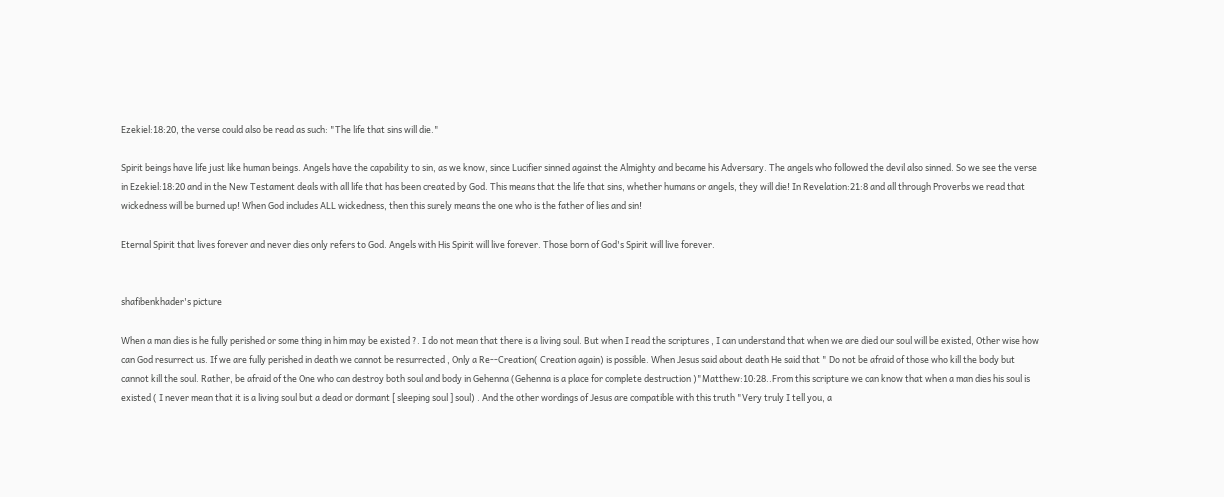Ezekiel:18:20, the verse could also be read as such: "The life that sins will die."

Spirit beings have life just like human beings. Angels have the capability to sin, as we know, since Lucifier sinned against the Almighty and became his Adversary. The angels who followed the devil also sinned. So we see the verse in Ezekiel:18:20 and in the New Testament deals with all life that has been created by God. This means that the life that sins, whether humans or angels, they will die! In Revelation:21:8 and all through Proverbs we read that wickedness will be burned up! When God includes ALL wickedness, then this surely means the one who is the father of lies and sin!

Eternal Spirit that lives forever and never dies only refers to God. Angels with His Spirit will live forever. Those born of God's Spirit will live forever.


shafibenkhader's picture

When a man dies is he fully perished or some thing in him may be existed ?. I do not mean that there is a living soul. But when I read the scriptures , I can understand that when we are died our soul will be existed, Other wise how can God resurrect us. If we are fully perished in death we cannot be resurrected , Only a Re--Creation( Creation again) is possible. When Jesus said about death He said that " Do not be afraid of those who kill the body but cannot kill the soul. Rather, be afraid of the One who can destroy both soul and body in Gehenna (Gehenna is a place for complete destruction )"Matthew:10:28..From this scripture we can know that when a man dies his soul is existed ( I never mean that it is a living soul but a dead or dormant [ sleeping soul ] soul) . And the other wordings of Jesus are compatible with this truth "Very truly I tell you, a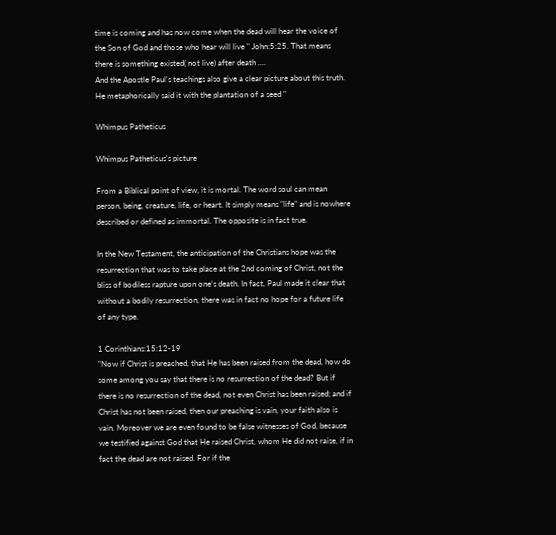time is coming and has now come when the dead will hear the voice of the Son of God and those who hear will live " John:5:25. That means there is something existed( not live) after death ....
And the Apostle Paul's teachings also give a clear picture about this truth. He metaphorically said it with the plantation of a seed "

Whimpus Patheticus

Whimpus Patheticus's picture

From a Biblical point of view, it is mortal. The word soul can mean person, being, creature, life, or heart. It simply means "life" and is nowhere described or defined as immortal. The opposite is in fact true.

In the New Testament, the anticipation of the Christians hope was the resurrection that was to take place at the 2nd coming of Christ, not the bliss of bodiless rapture upon one's death. In fact, Paul made it clear that without a bodily resurrection, there was in fact no hope for a future life of any type.

1 Corinthians:15:12-19
"Now if Christ is preached, that He has been raised from the dead, how do some among you say that there is no resurrection of the dead? But if there is no resurrection of the dead, not even Christ has been raised; and if Christ has not been raised, then our preaching is vain, your faith also is vain. Moreover we are even found to be false witnesses of God, because we testified against God that He raised Christ, whom He did not raise, if in fact the dead are not raised. For if the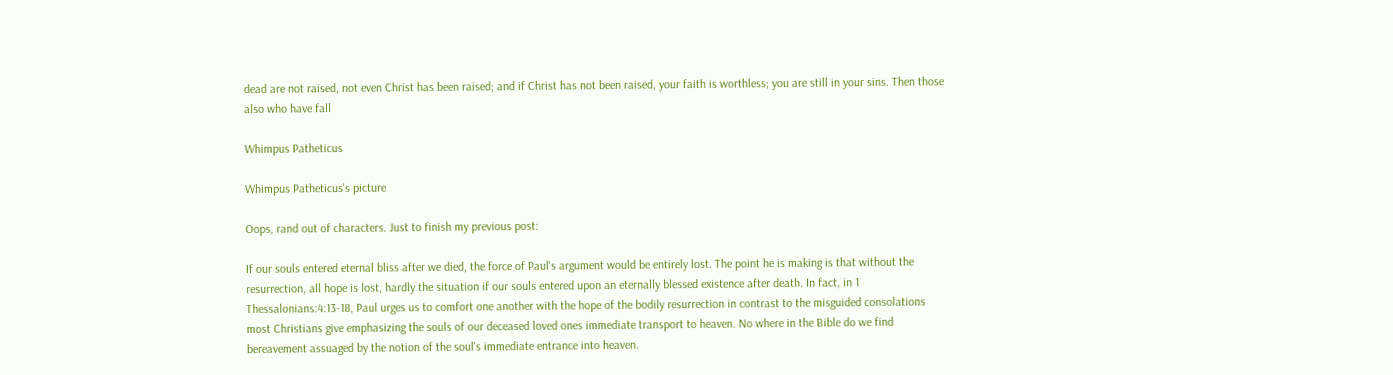dead are not raised, not even Christ has been raised; and if Christ has not been raised, your faith is worthless; you are still in your sins. Then those also who have fall

Whimpus Patheticus

Whimpus Patheticus's picture

Oops, rand out of characters. Just to finish my previous post:

If our souls entered eternal bliss after we died, the force of Paul's argument would be entirely lost. The point he is making is that without the resurrection, all hope is lost, hardly the situation if our souls entered upon an eternally blessed existence after death. In fact, in 1 Thessalonians:4:13-18, Paul urges us to comfort one another with the hope of the bodily resurrection in contrast to the misguided consolations most Christians give emphasizing the souls of our deceased loved ones immediate transport to heaven. No where in the Bible do we find bereavement assuaged by the notion of the soul's immediate entrance into heaven.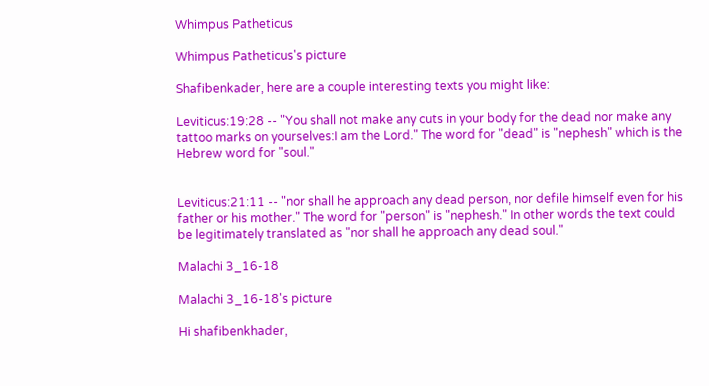Whimpus Patheticus

Whimpus Patheticus's picture

Shafibenkader, here are a couple interesting texts you might like:

Leviticus:19:28 -- "You shall not make any cuts in your body for the dead nor make any tattoo marks on yourselves:I am the Lord." The word for "dead" is "nephesh" which is the Hebrew word for "soul."


Leviticus:21:11 -- "nor shall he approach any dead person, nor defile himself even for his father or his mother." The word for "person" is "nephesh." In other words the text could be legitimately translated as "nor shall he approach any dead soul."

Malachi 3_16-18

Malachi 3_16-18's picture

Hi shafibenkhader,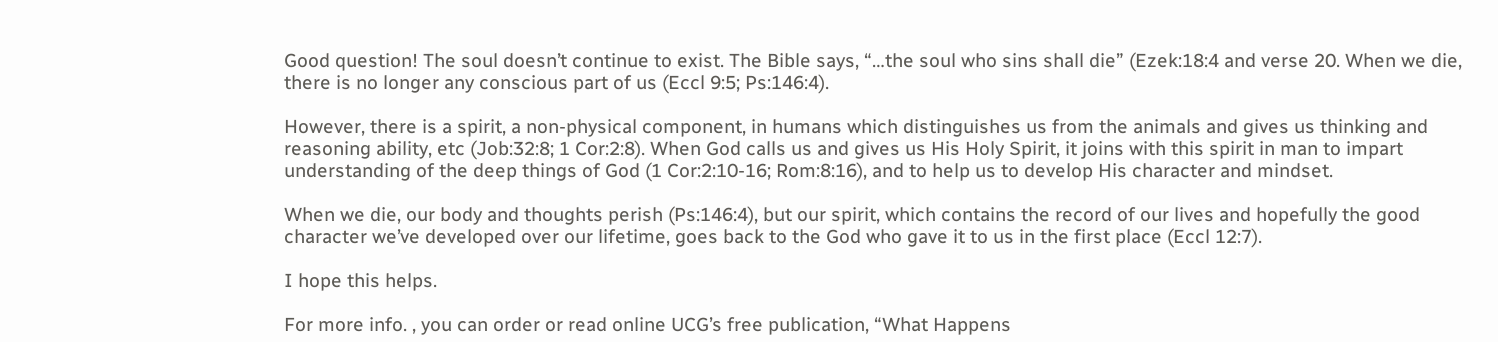Good question! The soul doesn’t continue to exist. The Bible says, “…the soul who sins shall die” (Ezek:18:4 and verse 20. When we die, there is no longer any conscious part of us (Eccl 9:5; Ps:146:4).

However, there is a spirit, a non-physical component, in humans which distinguishes us from the animals and gives us thinking and reasoning ability, etc (Job:32:8; 1 Cor:2:8). When God calls us and gives us His Holy Spirit, it joins with this spirit in man to impart understanding of the deep things of God (1 Cor:2:10-16; Rom:8:16), and to help us to develop His character and mindset.

When we die, our body and thoughts perish (Ps:146:4), but our spirit, which contains the record of our lives and hopefully the good character we’ve developed over our lifetime, goes back to the God who gave it to us in the first place (Eccl 12:7).

I hope this helps.

For more info. , you can order or read online UCG’s free publication, “What Happens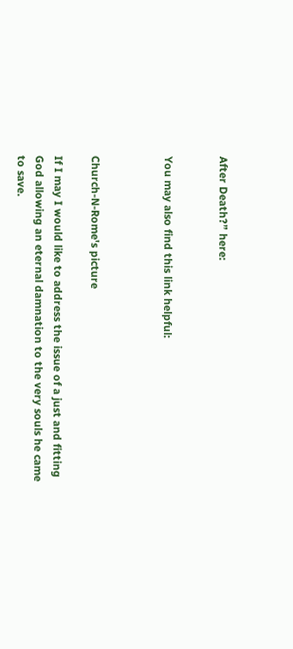After Death?” here:


You may also find this link helpful:



Church-N-Rome's picture

If I may I would like to address the issue of a just and fitting God allowing an eternal damnation to the very souls he came to save.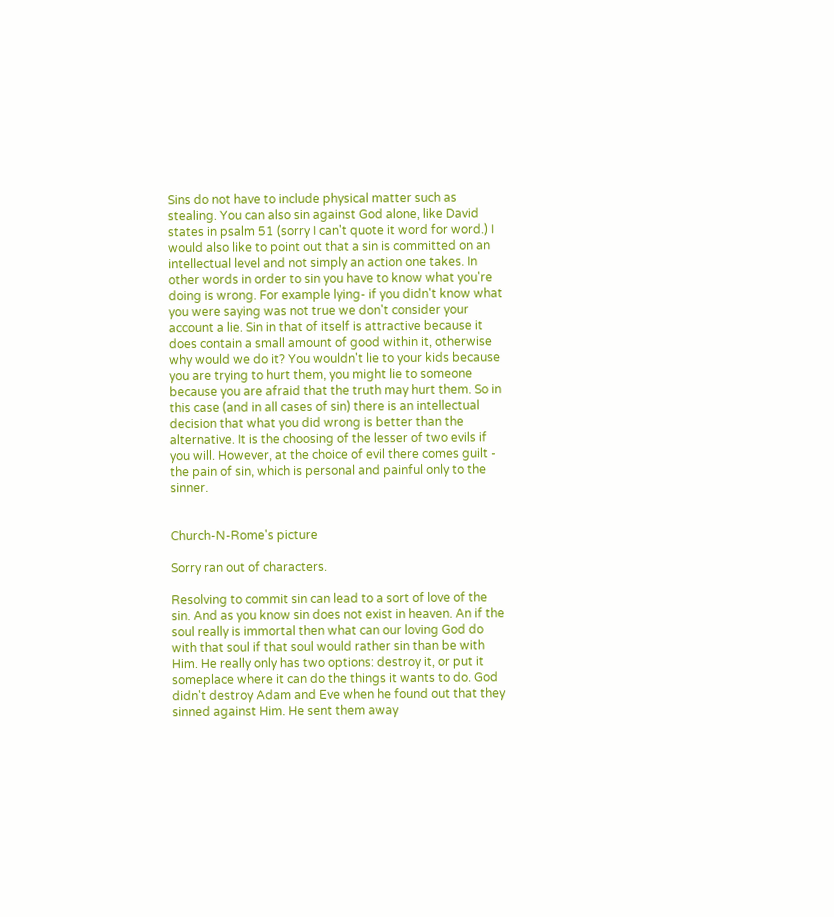Sins do not have to include physical matter such as stealing. You can also sin against God alone, like David states in psalm 51 (sorry I can't quote it word for word.) I would also like to point out that a sin is committed on an intellectual level and not simply an action one takes. In other words in order to sin you have to know what you're doing is wrong. For example lying- if you didn't know what you were saying was not true we don't consider your account a lie. Sin in that of itself is attractive because it does contain a small amount of good within it, otherwise why would we do it? You wouldn't lie to your kids because you are trying to hurt them, you might lie to someone because you are afraid that the truth may hurt them. So in this case (and in all cases of sin) there is an intellectual decision that what you did wrong is better than the alternative. It is the choosing of the lesser of two evils if you will. However, at the choice of evil there comes guilt - the pain of sin, which is personal and painful only to the sinner.


Church-N-Rome's picture

Sorry ran out of characters.

Resolving to commit sin can lead to a sort of love of the sin. And as you know sin does not exist in heaven. An if the soul really is immortal then what can our loving God do with that soul if that soul would rather sin than be with Him. He really only has two options: destroy it, or put it someplace where it can do the things it wants to do. God didn't destroy Adam and Eve when he found out that they sinned against Him. He sent them away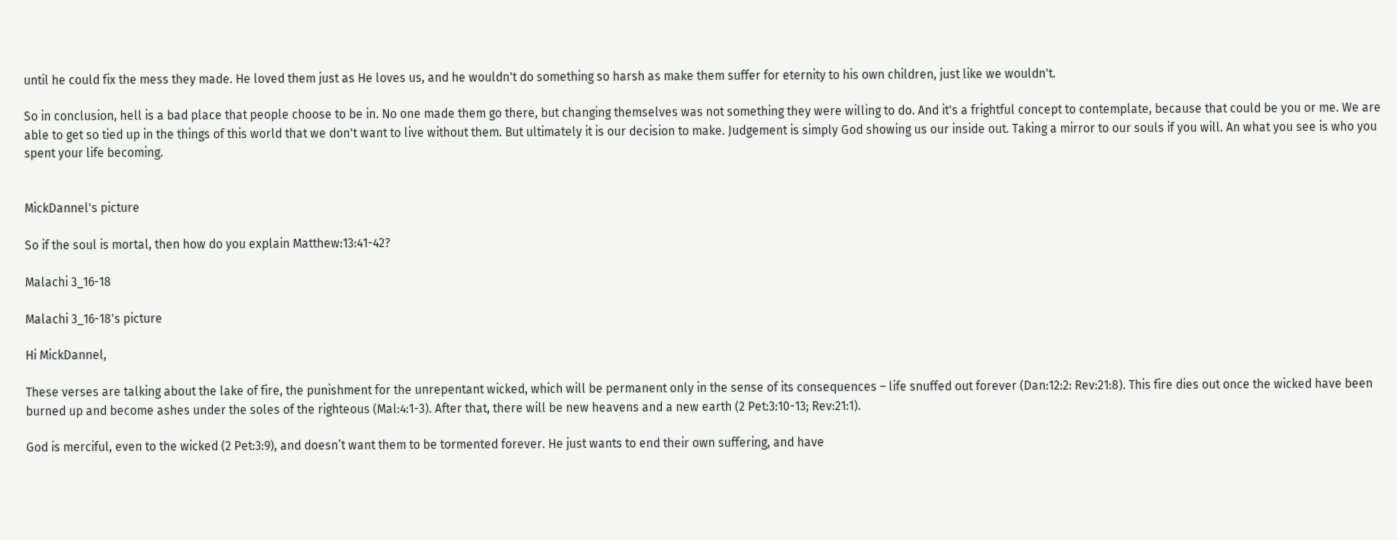until he could fix the mess they made. He loved them just as He loves us, and he wouldn't do something so harsh as make them suffer for eternity to his own children, just like we wouldn't.

So in conclusion, hell is a bad place that people choose to be in. No one made them go there, but changing themselves was not something they were willing to do. And it's a frightful concept to contemplate, because that could be you or me. We are able to get so tied up in the things of this world that we don't want to live without them. But ultimately it is our decision to make. Judgement is simply God showing us our inside out. Taking a mirror to our souls if you will. An what you see is who you spent your life becoming.


MickDannel's picture

So if the soul is mortal, then how do you explain Matthew:13:41-42?

Malachi 3_16-18

Malachi 3_16-18's picture

Hi MickDannel,

These verses are talking about the lake of fire, the punishment for the unrepentant wicked, which will be permanent only in the sense of its consequences – life snuffed out forever (Dan:12:2: Rev:21:8). This fire dies out once the wicked have been burned up and become ashes under the soles of the righteous (Mal:4:1-3). After that, there will be new heavens and a new earth (2 Pet:3:10-13; Rev:21:1).

God is merciful, even to the wicked (2 Pet:3:9), and doesn’t want them to be tormented forever. He just wants to end their own suffering, and have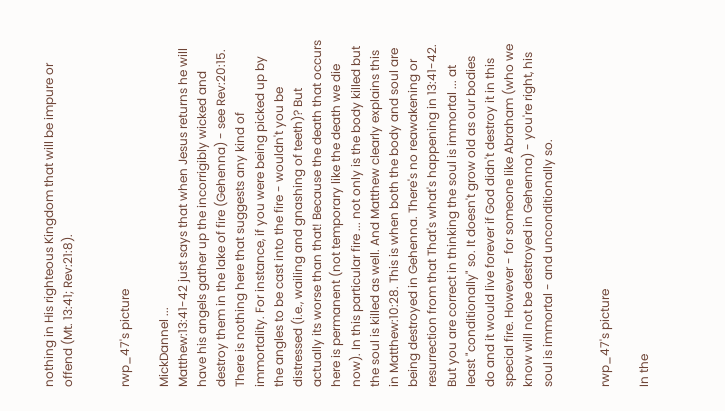nothing in His righteous Kingdom that will be impure or offend (Mt. 13:41; Rev:21:8).


rwp_47's picture

MickDannel ...
Matthew:13:41-42 just says that when Jesus returns he will have his angels gather up the incorrigibly wicked and destroy them in the lake of fire (Gehenna) - see Rev:20:15. There is nothing here that suggests any kind of immortality. For instance, if you were being picked up by the angles to be cast into the fire - wouldn't you be distressed (i.e., wailing and gnashing of teeth)? But actually its worse than that! Because the death that occurs here is permanent (not temporary like the death we die now). In this particular fire ... not only is the body killed but the soul is killed as well. And Matthew clearly explains this in Matthew:10:28. This is when both the body and soul are being destroyed in Gehenna. There's no reawakening or resurrection from that That's what's happening in 13:41-42. But you are correct in thinking the soul is immortal ... at least "conditionally" so. It doesn't grow old as our bodies do and it would live forever if God didn't destroy it in this special fire. However - for someone like Abraham (who we know will not be destroyed in Gehenna) - you're right, his soul is immortal - and unconditionally so.


rwp_47's picture

In the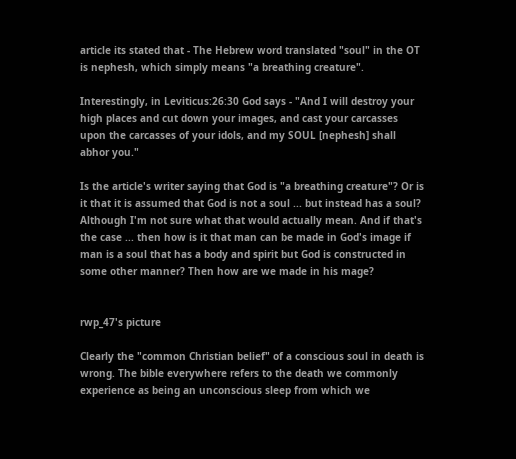article its stated that - The Hebrew word translated "soul" in the OT is nephesh, which simply means "a breathing creature".

Interestingly, in Leviticus:26:30 God says - "And I will destroy your high places and cut down your images, and cast your carcasses upon the carcasses of your idols, and my SOUL [nephesh] shall abhor you."

Is the article's writer saying that God is "a breathing creature"? Or is it that it is assumed that God is not a soul ... but instead has a soul? Although I'm not sure what that would actually mean. And if that's the case ... then how is it that man can be made in God's image if man is a soul that has a body and spirit but God is constructed in some other manner? Then how are we made in his mage?


rwp_47's picture

Clearly the "common Christian belief" of a conscious soul in death is wrong. The bible everywhere refers to the death we commonly experience as being an unconscious sleep from which we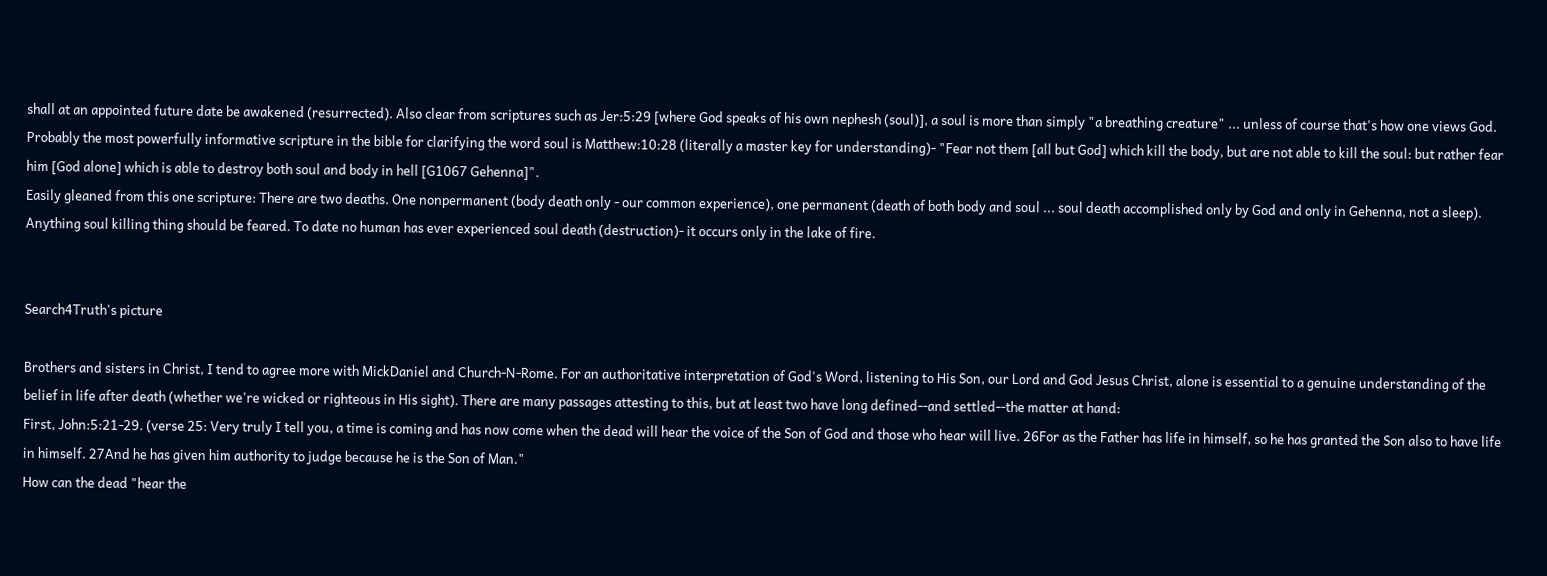shall at an appointed future date be awakened (resurrected). Also clear from scriptures such as Jer:5:29 [where God speaks of his own nephesh (soul)], a soul is more than simply "a breathing creature" ... unless of course that's how one views God. Probably the most powerfully informative scripture in the bible for clarifying the word soul is Matthew:10:28 (literally a master key for understanding)- "Fear not them [all but God] which kill the body, but are not able to kill the soul: but rather fear him [God alone] which is able to destroy both soul and body in hell [G1067 Gehenna]".
Easily gleaned from this one scripture: There are two deaths. One nonpermanent (body death only - our common experience), one permanent (death of both body and soul ... soul death accomplished only by God and only in Gehenna, not a sleep). Anything soul killing thing should be feared. To date no human has ever experienced soul death (destruction)- it occurs only in the lake of fire.


Search4Truth's picture

Brothers and sisters in Christ, I tend to agree more with MickDaniel and Church-N-Rome. For an authoritative interpretation of God's Word, listening to His Son, our Lord and God Jesus Christ, alone is essential to a genuine understanding of the belief in life after death (whether we're wicked or righteous in His sight). There are many passages attesting to this, but at least two have long defined--and settled--the matter at hand:
First, John:5:21-29. (verse 25: Very truly I tell you, a time is coming and has now come when the dead will hear the voice of the Son of God and those who hear will live. 26For as the Father has life in himself, so he has granted the Son also to have life in himself. 27And he has given him authority to judge because he is the Son of Man."
How can the dead "hear the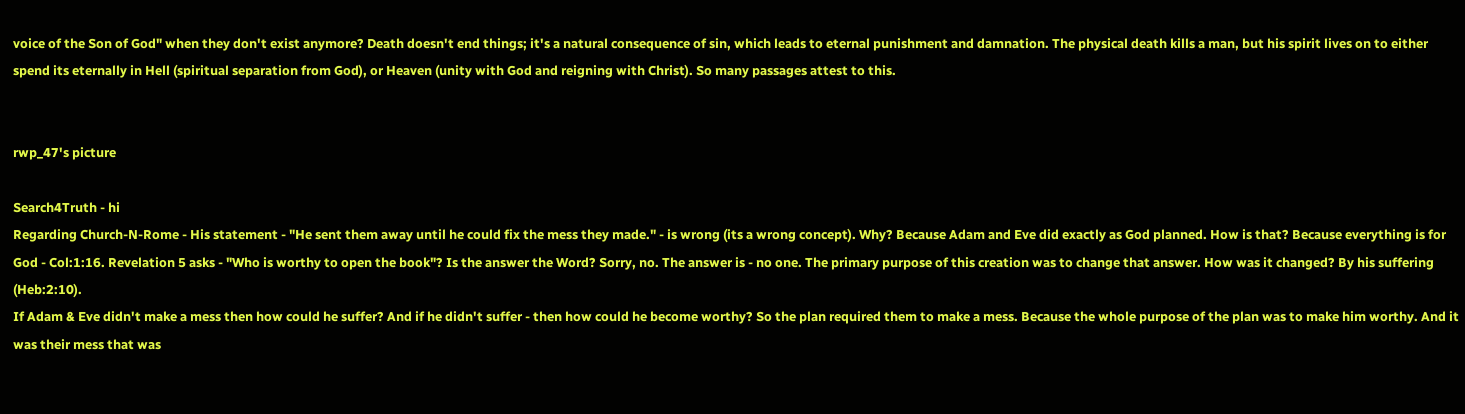voice of the Son of God" when they don't exist anymore? Death doesn't end things; it's a natural consequence of sin, which leads to eternal punishment and damnation. The physical death kills a man, but his spirit lives on to either spend its eternally in Hell (spiritual separation from God), or Heaven (unity with God and reigning with Christ). So many passages attest to this.


rwp_47's picture

Search4Truth - hi
Regarding Church-N-Rome - His statement - "He sent them away until he could fix the mess they made." - is wrong (its a wrong concept). Why? Because Adam and Eve did exactly as God planned. How is that? Because everything is for God - Col:1:16. Revelation 5 asks - "Who is worthy to open the book"? Is the answer the Word? Sorry, no. The answer is - no one. The primary purpose of this creation was to change that answer. How was it changed? By his suffering (Heb:2:10).
If Adam & Eve didn't make a mess then how could he suffer? And if he didn't suffer - then how could he become worthy? So the plan required them to make a mess. Because the whole purpose of the plan was to make him worthy. And it was their mess that was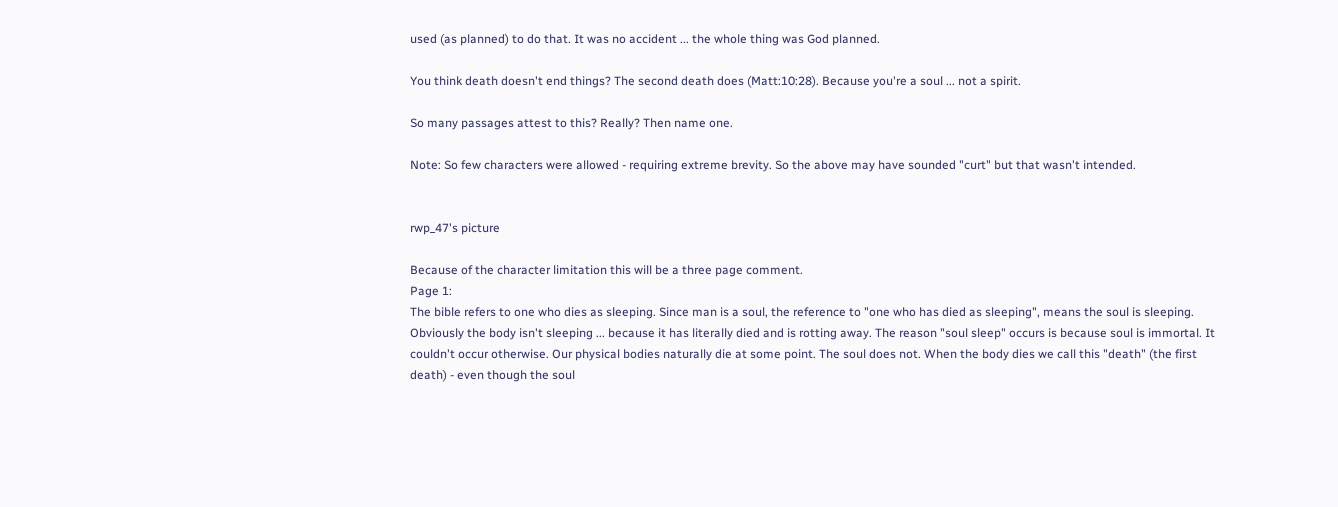used (as planned) to do that. It was no accident ... the whole thing was God planned.

You think death doesn't end things? The second death does (Matt:10:28). Because you're a soul ... not a spirit.

So many passages attest to this? Really? Then name one.

Note: So few characters were allowed - requiring extreme brevity. So the above may have sounded "curt" but that wasn't intended.


rwp_47's picture

Because of the character limitation this will be a three page comment.
Page 1:
The bible refers to one who dies as sleeping. Since man is a soul, the reference to "one who has died as sleeping", means the soul is sleeping. Obviously the body isn't sleeping ... because it has literally died and is rotting away. The reason "soul sleep" occurs is because soul is immortal. It couldn't occur otherwise. Our physical bodies naturally die at some point. The soul does not. When the body dies we call this "death" (the first death) - even though the soul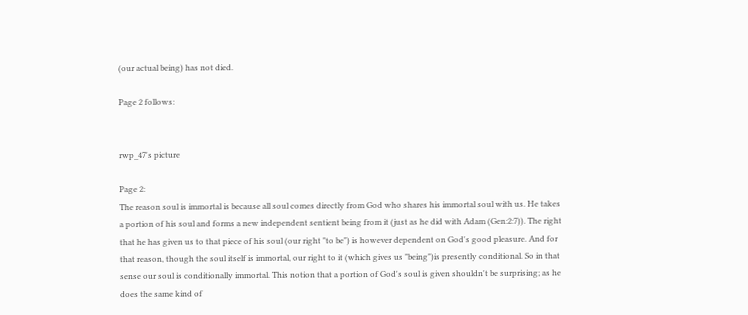(our actual being) has not died.

Page 2 follows:


rwp_47's picture

Page 2:
The reason soul is immortal is because all soul comes directly from God who shares his immortal soul with us. He takes a portion of his soul and forms a new independent sentient being from it (just as he did with Adam (Gen:2:7)). The right that he has given us to that piece of his soul (our right "to be") is however dependent on God's good pleasure. And for that reason, though the soul itself is immortal, our right to it (which gives us "being")is presently conditional. So in that sense our soul is conditionally immortal. This notion that a portion of God's soul is given shouldn't be surprising; as he does the same kind of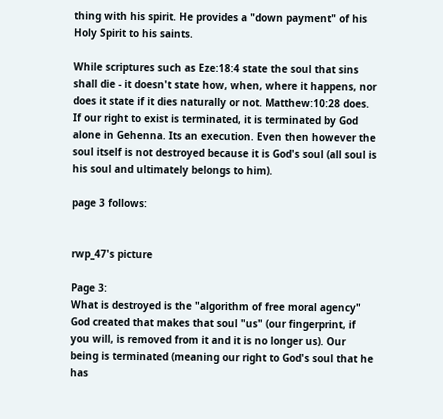thing with his spirit. He provides a "down payment" of his Holy Spirit to his saints.

While scriptures such as Eze:18:4 state the soul that sins shall die - it doesn't state how, when, where it happens, nor does it state if it dies naturally or not. Matthew:10:28 does. If our right to exist is terminated, it is terminated by God alone in Gehenna. Its an execution. Even then however the soul itself is not destroyed because it is God's soul (all soul is his soul and ultimately belongs to him).

page 3 follows:


rwp_47's picture

Page 3:
What is destroyed is the "algorithm of free moral agency" God created that makes that soul "us" (our fingerprint, if you will, is removed from it and it is no longer us). Our being is terminated (meaning our right to God's soul that he has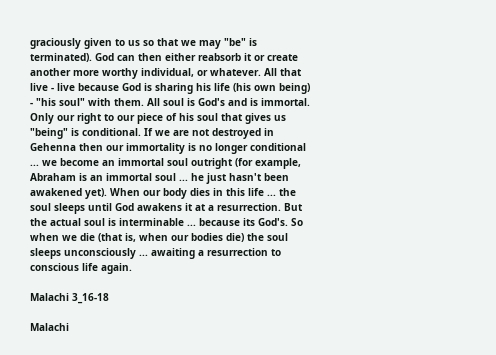graciously given to us so that we may "be" is terminated). God can then either reabsorb it or create another more worthy individual, or whatever. All that live - live because God is sharing his life (his own being) - "his soul" with them. All soul is God's and is immortal. Only our right to our piece of his soul that gives us "being" is conditional. If we are not destroyed in Gehenna then our immortality is no longer conditional ... we become an immortal soul outright (for example, Abraham is an immortal soul ... he just hasn't been awakened yet). When our body dies in this life ... the soul sleeps until God awakens it at a resurrection. But the actual soul is interminable ... because its God's. So when we die (that is, when our bodies die) the soul sleeps unconsciously ... awaiting a resurrection to conscious life again.

Malachi 3_16-18

Malachi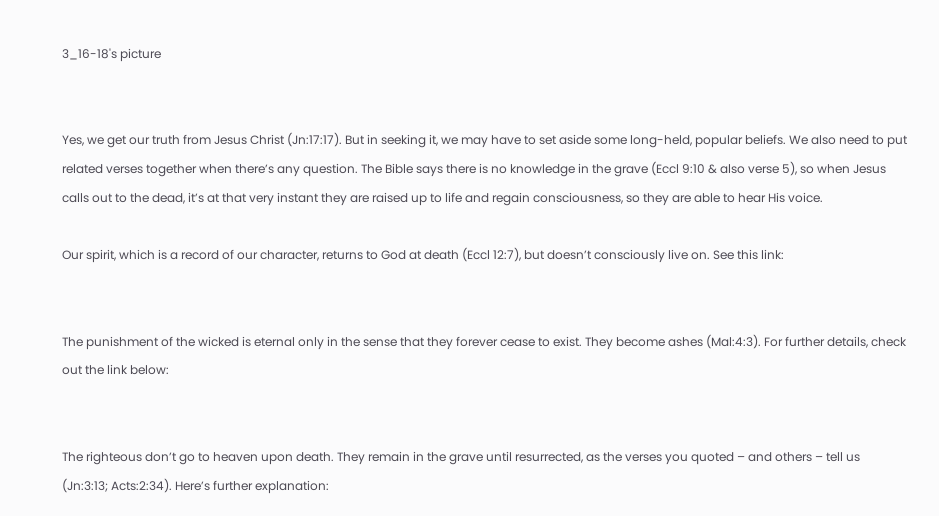3_16-18's picture


Yes, we get our truth from Jesus Christ (Jn:17:17). But in seeking it, we may have to set aside some long-held, popular beliefs. We also need to put related verses together when there’s any question. The Bible says there is no knowledge in the grave (Eccl 9:10 & also verse 5), so when Jesus calls out to the dead, it’s at that very instant they are raised up to life and regain consciousness, so they are able to hear His voice.

Our spirit, which is a record of our character, returns to God at death (Eccl 12:7), but doesn’t consciously live on. See this link:


The punishment of the wicked is eternal only in the sense that they forever cease to exist. They become ashes (Mal:4:3). For further details, check out the link below:


The righteous don’t go to heaven upon death. They remain in the grave until resurrected, as the verses you quoted – and others – tell us (Jn:3:13; Acts:2:34). Here’s further explanation: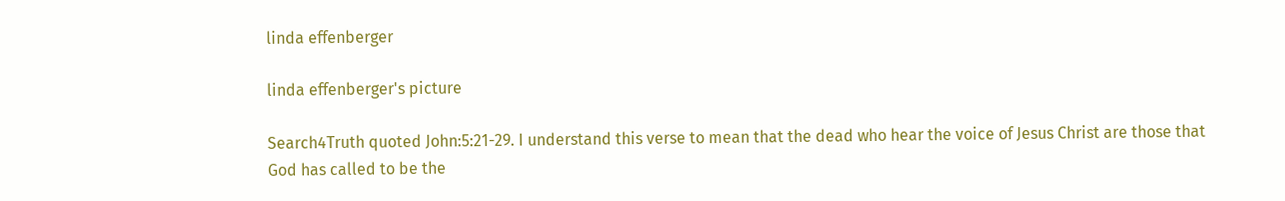linda effenberger

linda effenberger's picture

Search4Truth quoted John:5:21-29. I understand this verse to mean that the dead who hear the voice of Jesus Christ are those that God has called to be the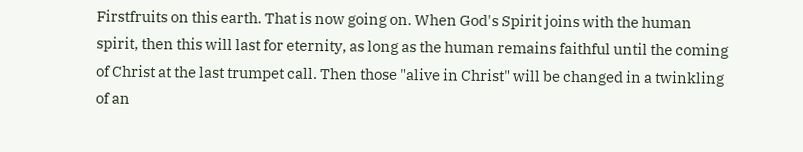Firstfruits on this earth. That is now going on. When God's Spirit joins with the human spirit, then this will last for eternity, as long as the human remains faithful until the coming of Christ at the last trumpet call. Then those "alive in Christ" will be changed in a twinkling of an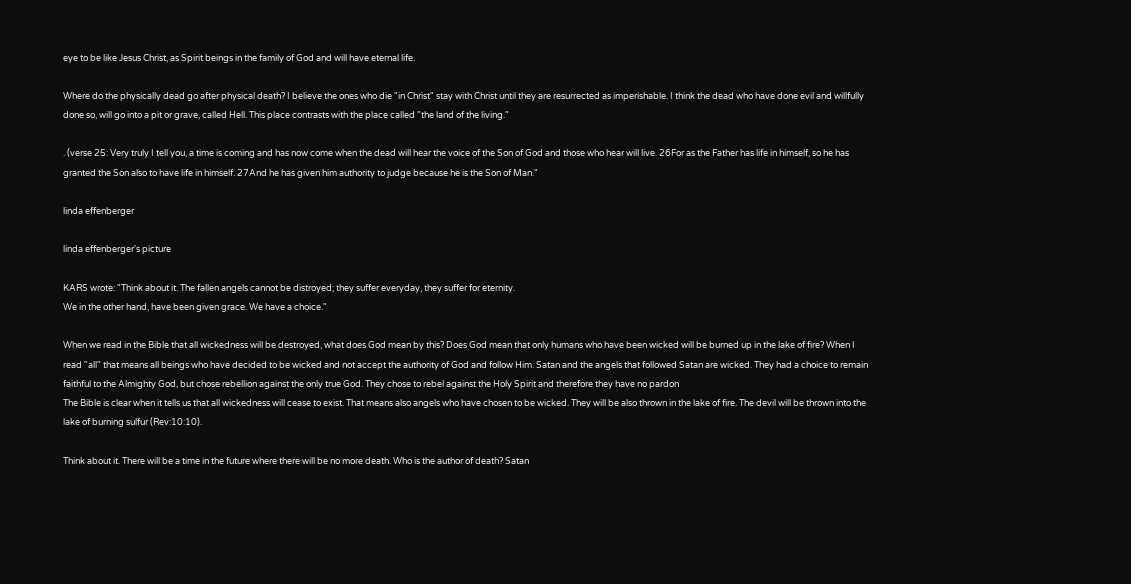eye to be like Jesus Christ, as Spirit beings in the family of God and will have eternal life.

Where do the physically dead go after physical death? I believe the ones who die "in Christ" stay with Christ until they are resurrected as imperishable. I think the dead who have done evil and willfully done so, will go into a pit or grave, called Hell. This place contrasts with the place called "the land of the living."

. (verse 25: Very truly I tell you, a time is coming and has now come when the dead will hear the voice of the Son of God and those who hear will live. 26For as the Father has life in himself, so he has granted the Son also to have life in himself. 27And he has given him authority to judge because he is the Son of Man."

linda effenberger

linda effenberger's picture

KARS wrote: "Think about it. The fallen angels cannot be distroyed; they suffer everyday, they suffer for eternity.
We in the other hand, have been given grace. We have a choice."

When we read in the Bible that all wickedness will be destroyed, what does God mean by this? Does God mean that only humans who have been wicked will be burned up in the lake of fire? When I read "all" that means all beings who have decided to be wicked and not accept the authority of God and follow Him. Satan and the angels that followed Satan are wicked. They had a choice to remain faithful to the Almighty God, but chose rebellion against the only true God. They chose to rebel against the Holy Spirit and therefore they have no pardon
The Bible is clear when it tells us that all wickedness will cease to exist. That means also angels who have chosen to be wicked. They will be also thrown in the lake of fire. The devil will be thrown into the lake of burning sulfur (Rev:10:10).

Think about it. There will be a time in the future where there will be no more death. Who is the author of death? Satan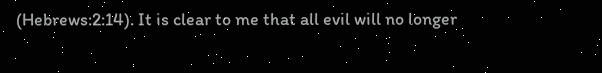(Hebrews:2:14). It is clear to me that all evil will no longer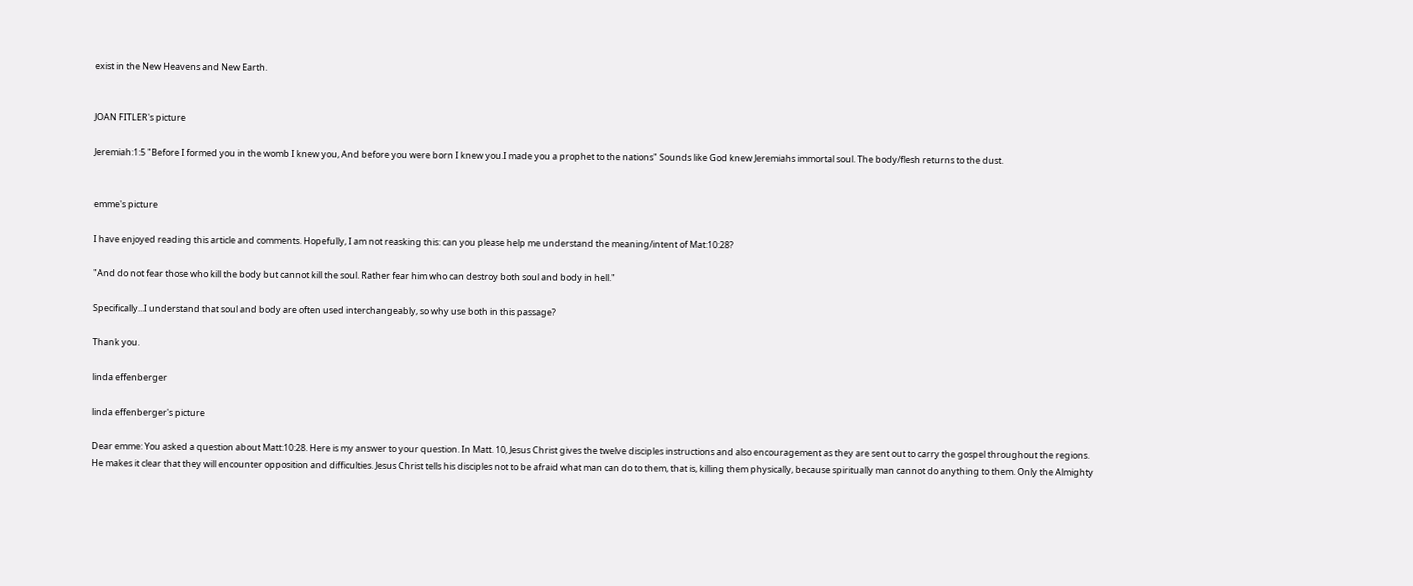exist in the New Heavens and New Earth.


JOAN FITLER's picture

Jeremiah:1:5 "Before I formed you in the womb I knew you, And before you were born I knew you.I made you a prophet to the nations" Sounds like God knew Jeremiahs immortal soul. The body/flesh returns to the dust.


emme's picture

I have enjoyed reading this article and comments. Hopefully, I am not reasking this: can you please help me understand the meaning/intent of Mat:10:28?

"And do not fear those who kill the body but cannot kill the soul. Rather fear him who can destroy both soul and body in hell."

Specifically...I understand that soul and body are often used interchangeably, so why use both in this passage?

Thank you.

linda effenberger

linda effenberger's picture

Dear emme: You asked a question about Matt:10:28. Here is my answer to your question. In Matt. 10, Jesus Christ gives the twelve disciples instructions and also encouragement as they are sent out to carry the gospel throughout the regions. He makes it clear that they will encounter opposition and difficulties. Jesus Christ tells his disciples not to be afraid what man can do to them, that is, killing them physically, because spiritually man cannot do anything to them. Only the Almighty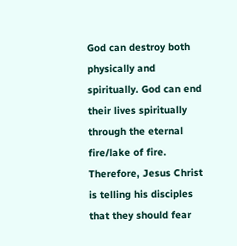God can destroy both physically and spiritually. God can end their lives spiritually through the eternal fire/lake of fire. Therefore, Jesus Christ is telling his disciples that they should fear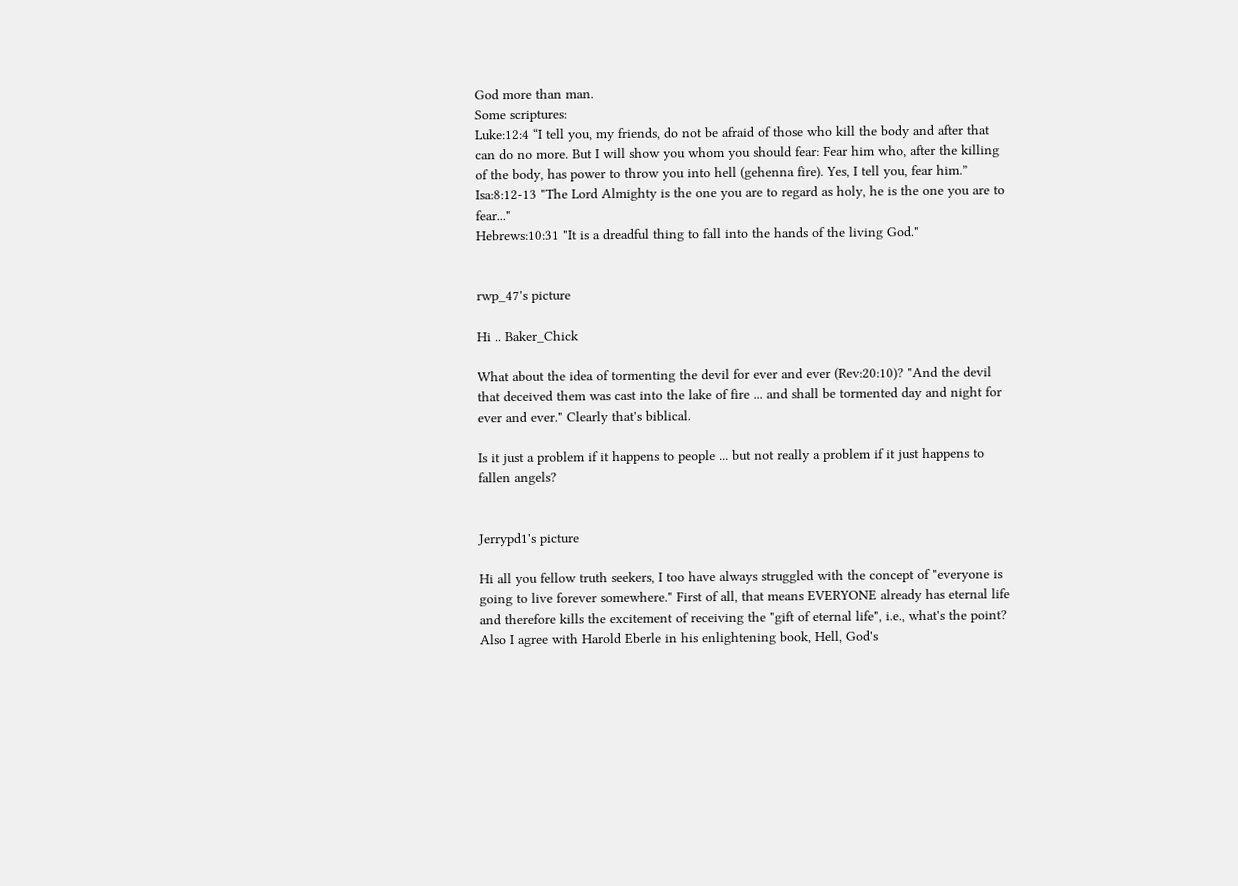God more than man.
Some scriptures:
Luke:12:4 “I tell you, my friends, do not be afraid of those who kill the body and after that can do no more. But I will show you whom you should fear: Fear him who, after the killing of the body, has power to throw you into hell (gehenna fire). Yes, I tell you, fear him.”
Isa:8:12-13 "The Lord Almighty is the one you are to regard as holy, he is the one you are to fear..."
Hebrews:10:31 "It is a dreadful thing to fall into the hands of the living God."


rwp_47's picture

Hi .. Baker_Chick

What about the idea of tormenting the devil for ever and ever (Rev:20:10)? "And the devil that deceived them was cast into the lake of fire ... and shall be tormented day and night for ever and ever." Clearly that's biblical.

Is it just a problem if it happens to people ... but not really a problem if it just happens to fallen angels?


Jerrypd1's picture

Hi all you fellow truth seekers, I too have always struggled with the concept of "everyone is going to live forever somewhere." First of all, that means EVERYONE already has eternal life and therefore kills the excitement of receiving the "gift of eternal life", i.e., what's the point? Also I agree with Harold Eberle in his enlightening book, Hell, God's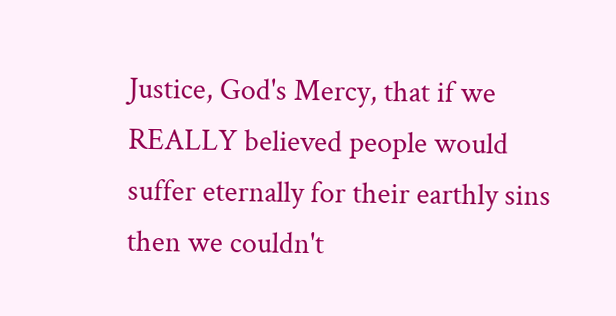Justice, God's Mercy, that if we REALLY believed people would suffer eternally for their earthly sins then we couldn't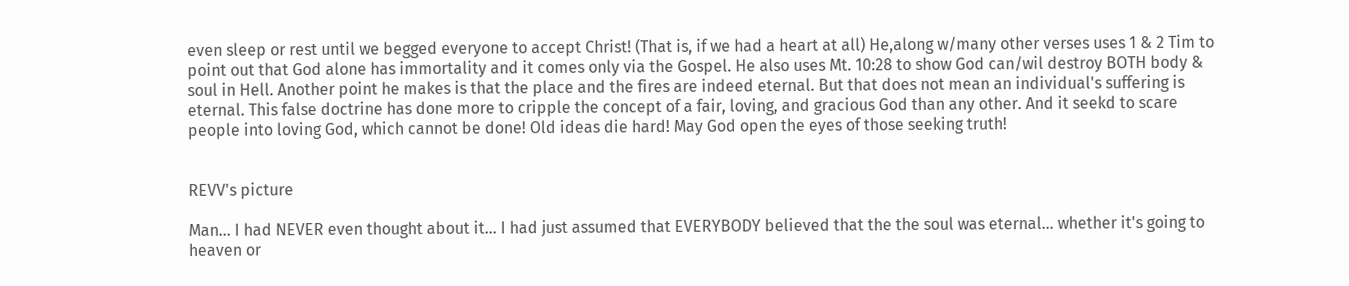even sleep or rest until we begged everyone to accept Christ! (That is, if we had a heart at all) He,along w/many other verses uses 1 & 2 Tim to point out that God alone has immortality and it comes only via the Gospel. He also uses Mt. 10:28 to show God can/wil destroy BOTH body & soul in Hell. Another point he makes is that the place and the fires are indeed eternal. But that does not mean an individual's suffering is eternal. This false doctrine has done more to cripple the concept of a fair, loving, and gracious God than any other. And it seekd to scare people into loving God, which cannot be done! Old ideas die hard! May God open the eyes of those seeking truth!


REVV's picture

Man... I had NEVER even thought about it... I had just assumed that EVERYBODY believed that the the soul was eternal... whether it's going to heaven or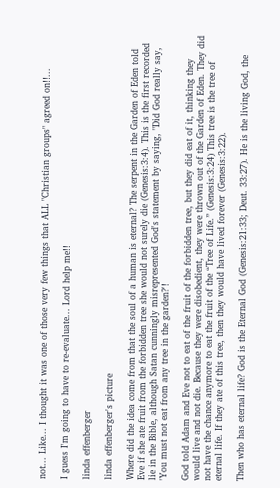not... Like... I thought it was one of those very few things that ALL "Christian groups" agreed on!!...

I guess I'm going to have to re-evaluate... Lord help me!!

linda effenberger

linda effenberger's picture

Where did the idea come from that the soul of a human is eternal? The serpent in the Garden of Eden told Eve if she ate fruit from the forbidden tree she would not surely die (Genesis:3:4). This is the first recorded lie in the Bible, although Satan cunningly misrepresented God's statement by saying, "Did God really say, 'You must not eat from any tree in the garden?'!

God told Adam and Eve not to eat of the fruit of the forbidden tree, but they did eat of it, thinking they would live and not die. Because they were disobedient, they were thrown out of the Garden of Eden. They did not have the chance anymore to eat the fruit of the “Tree of Life.” (Genesis:3:24) This tree is the tree of eternal life. If they ate of this tree, then they would have lived forever (Genesis:3:22).

Then who has eternal life? God is the Eternal God (Genesis:21:33; Deut. 33:27). He is the living God, the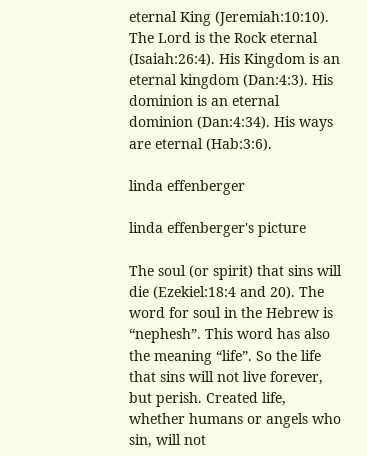eternal King (Jeremiah:10:10). The Lord is the Rock eternal (Isaiah:26:4). His Kingdom is an eternal kingdom (Dan:4:3). His dominion is an eternal dominion (Dan:4:34). His ways are eternal (Hab:3:6).

linda effenberger

linda effenberger's picture

The soul (or spirit) that sins will die (Ezekiel:18:4 and 20). The word for soul in the Hebrew is “nephesh”. This word has also the meaning “life”. So the life that sins will not live forever, but perish. Created life, whether humans or angels who sin, will not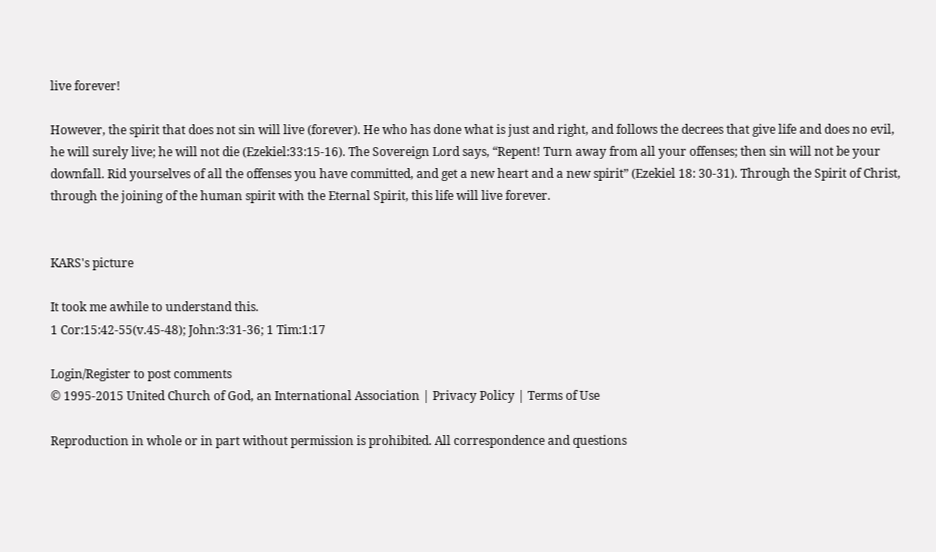live forever!

However, the spirit that does not sin will live (forever). He who has done what is just and right, and follows the decrees that give life and does no evil, he will surely live; he will not die (Ezekiel:33:15-16). The Sovereign Lord says, “Repent! Turn away from all your offenses; then sin will not be your downfall. Rid yourselves of all the offenses you have committed, and get a new heart and a new spirit” (Ezekiel 18: 30-31). Through the Spirit of Christ, through the joining of the human spirit with the Eternal Spirit, this life will live forever.


KARS's picture

It took me awhile to understand this.
1 Cor:15:42-55(v.45-48); John:3:31-36; 1 Tim:1:17

Login/Register to post comments
© 1995-2015 United Church of God, an International Association | Privacy Policy | Terms of Use

Reproduction in whole or in part without permission is prohibited. All correspondence and questions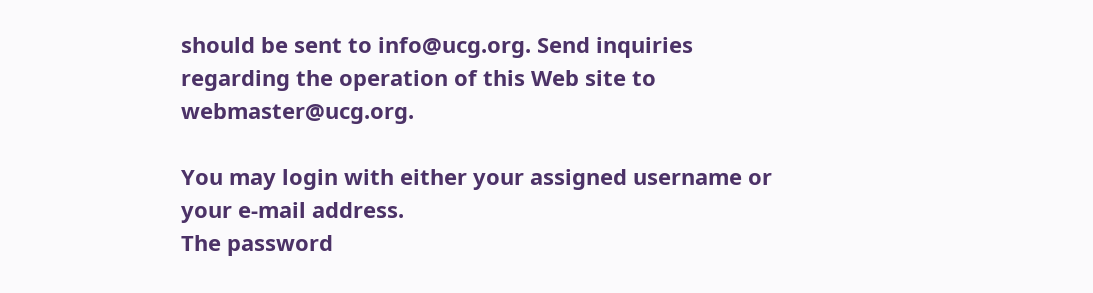should be sent to info@ucg.org. Send inquiries regarding the operation of this Web site to webmaster@ucg.org.

You may login with either your assigned username or your e-mail address.
The password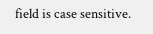field is case sensitive.